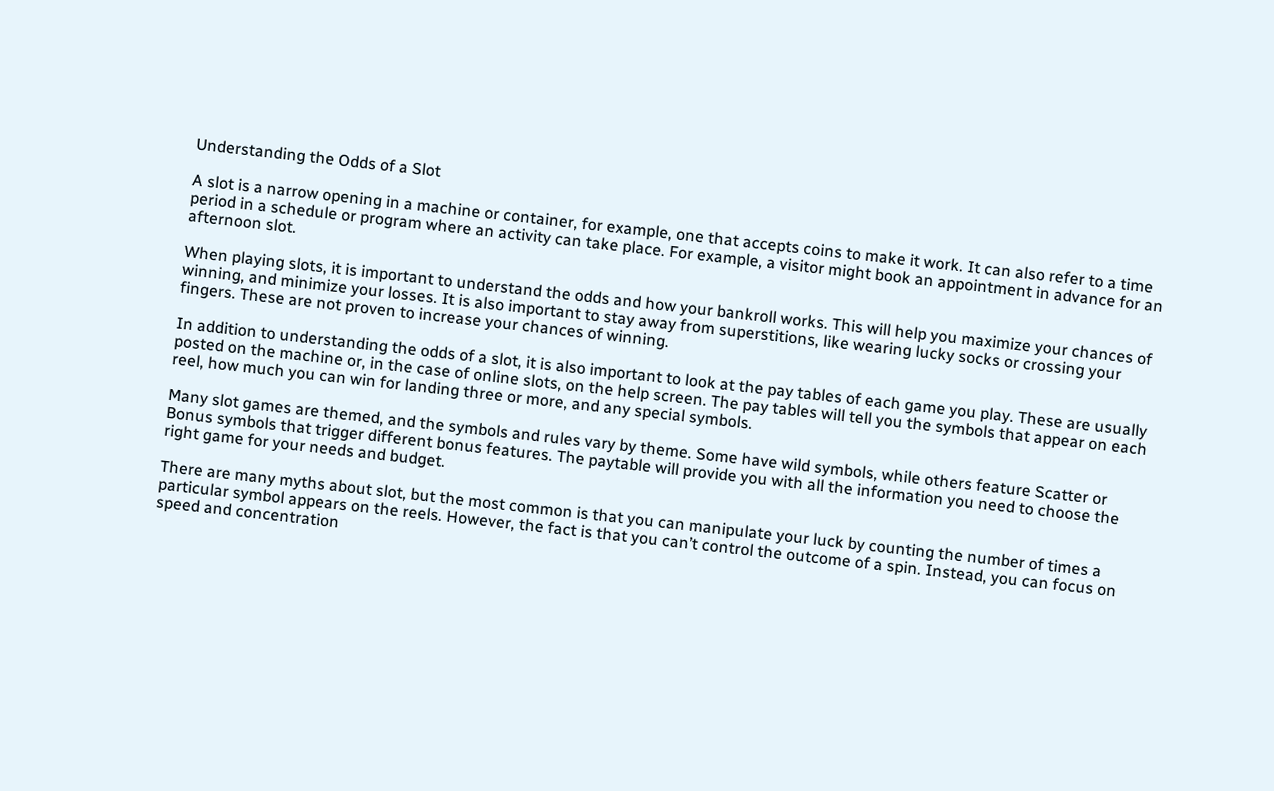Understanding the Odds of a Slot

A slot is a narrow opening in a machine or container, for example, one that accepts coins to make it work. It can also refer to a time period in a schedule or program where an activity can take place. For example, a visitor might book an appointment in advance for an afternoon slot.

When playing slots, it is important to understand the odds and how your bankroll works. This will help you maximize your chances of winning, and minimize your losses. It is also important to stay away from superstitions, like wearing lucky socks or crossing your fingers. These are not proven to increase your chances of winning.

In addition to understanding the odds of a slot, it is also important to look at the pay tables of each game you play. These are usually posted on the machine or, in the case of online slots, on the help screen. The pay tables will tell you the symbols that appear on each reel, how much you can win for landing three or more, and any special symbols.

Many slot games are themed, and the symbols and rules vary by theme. Some have wild symbols, while others feature Scatter or Bonus symbols that trigger different bonus features. The paytable will provide you with all the information you need to choose the right game for your needs and budget.

There are many myths about slot, but the most common is that you can manipulate your luck by counting the number of times a particular symbol appears on the reels. However, the fact is that you can’t control the outcome of a spin. Instead, you can focus on speed and concentration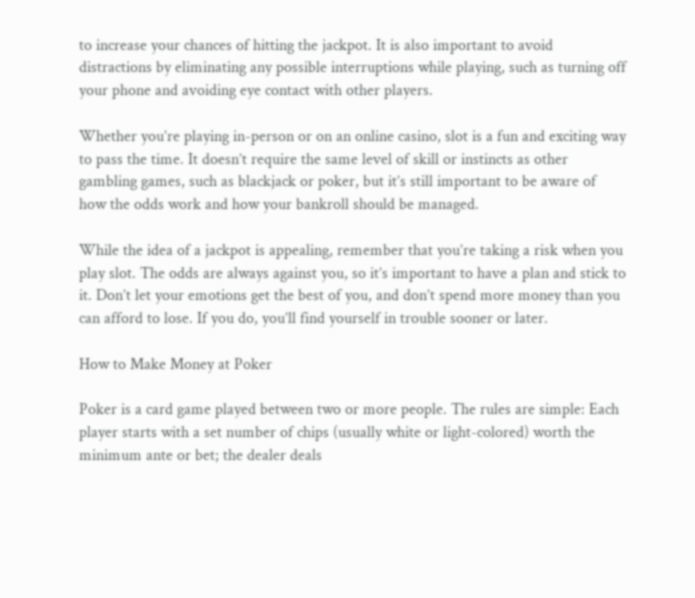to increase your chances of hitting the jackpot. It is also important to avoid distractions by eliminating any possible interruptions while playing, such as turning off your phone and avoiding eye contact with other players.

Whether you’re playing in-person or on an online casino, slot is a fun and exciting way to pass the time. It doesn’t require the same level of skill or instincts as other gambling games, such as blackjack or poker, but it’s still important to be aware of how the odds work and how your bankroll should be managed.

While the idea of a jackpot is appealing, remember that you’re taking a risk when you play slot. The odds are always against you, so it’s important to have a plan and stick to it. Don’t let your emotions get the best of you, and don’t spend more money than you can afford to lose. If you do, you’ll find yourself in trouble sooner or later.

How to Make Money at Poker

Poker is a card game played between two or more people. The rules are simple: Each player starts with a set number of chips (usually white or light-colored) worth the minimum ante or bet; the dealer deals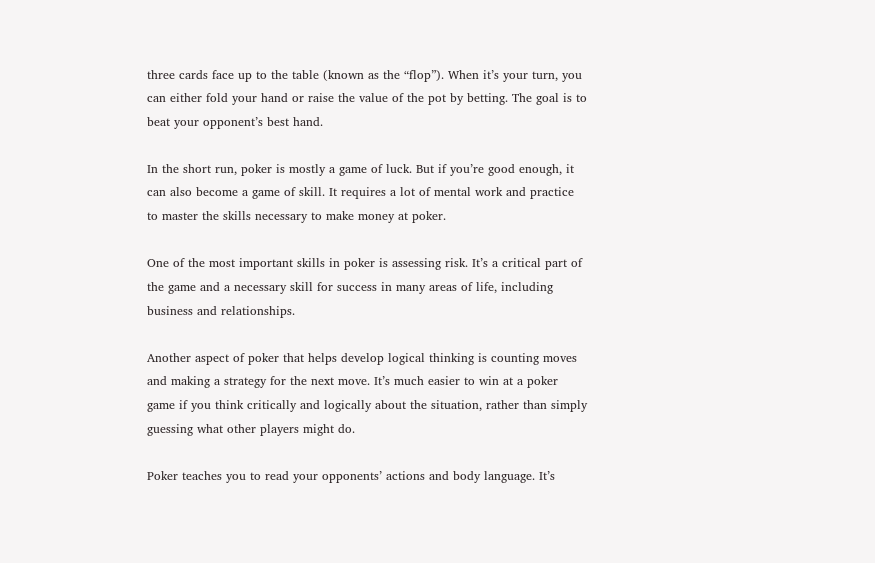three cards face up to the table (known as the “flop”). When it’s your turn, you can either fold your hand or raise the value of the pot by betting. The goal is to beat your opponent’s best hand.

In the short run, poker is mostly a game of luck. But if you’re good enough, it can also become a game of skill. It requires a lot of mental work and practice to master the skills necessary to make money at poker.

One of the most important skills in poker is assessing risk. It’s a critical part of the game and a necessary skill for success in many areas of life, including business and relationships.

Another aspect of poker that helps develop logical thinking is counting moves and making a strategy for the next move. It’s much easier to win at a poker game if you think critically and logically about the situation, rather than simply guessing what other players might do.

Poker teaches you to read your opponents’ actions and body language. It’s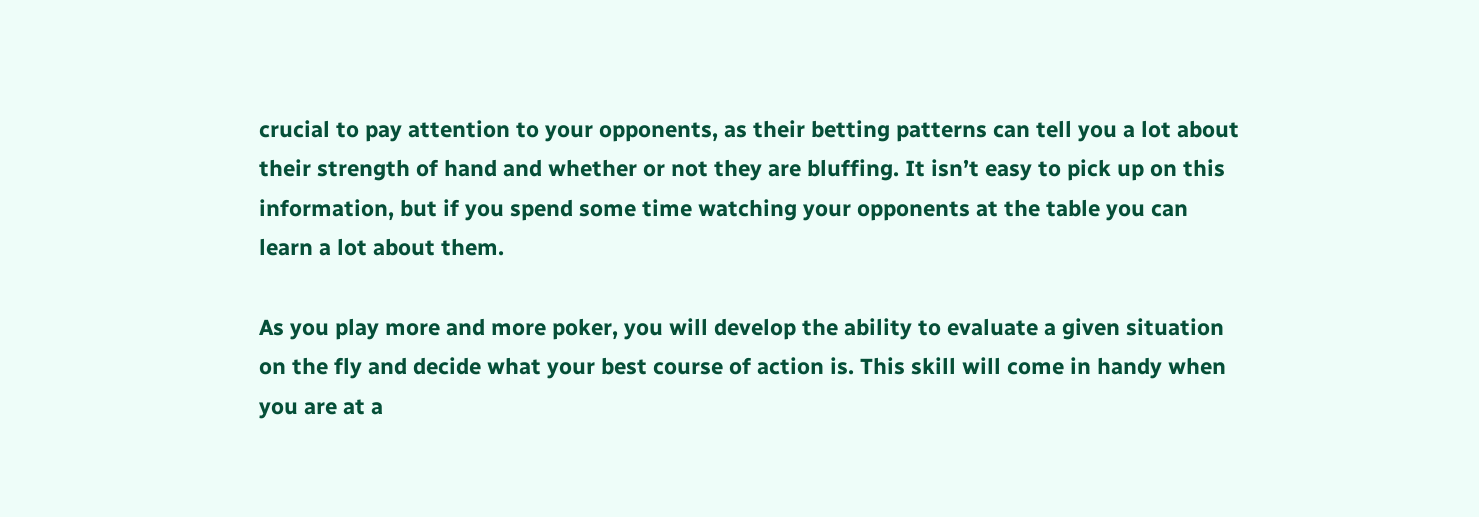crucial to pay attention to your opponents, as their betting patterns can tell you a lot about their strength of hand and whether or not they are bluffing. It isn’t easy to pick up on this information, but if you spend some time watching your opponents at the table you can learn a lot about them.

As you play more and more poker, you will develop the ability to evaluate a given situation on the fly and decide what your best course of action is. This skill will come in handy when you are at a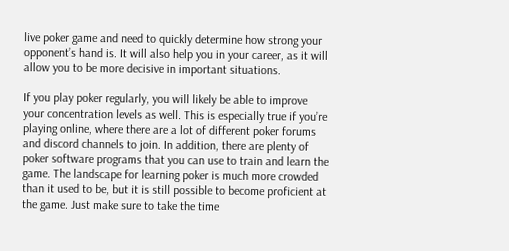live poker game and need to quickly determine how strong your opponent’s hand is. It will also help you in your career, as it will allow you to be more decisive in important situations.

If you play poker regularly, you will likely be able to improve your concentration levels as well. This is especially true if you’re playing online, where there are a lot of different poker forums and discord channels to join. In addition, there are plenty of poker software programs that you can use to train and learn the game. The landscape for learning poker is much more crowded than it used to be, but it is still possible to become proficient at the game. Just make sure to take the time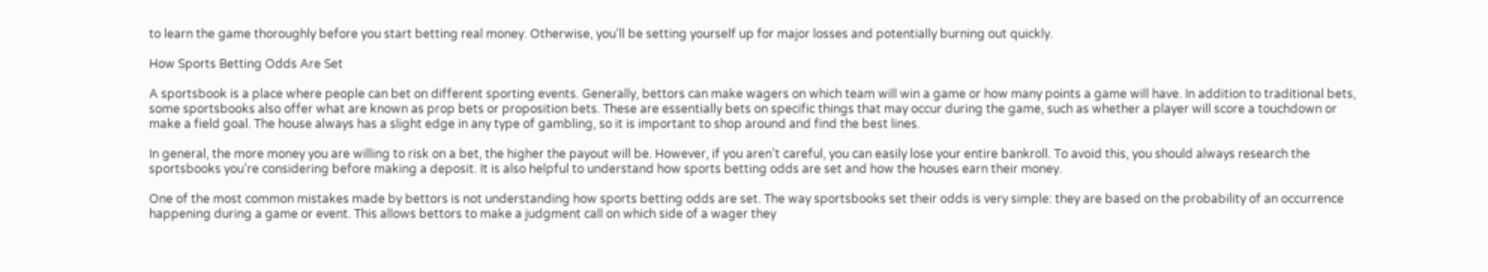to learn the game thoroughly before you start betting real money. Otherwise, you’ll be setting yourself up for major losses and potentially burning out quickly.

How Sports Betting Odds Are Set

A sportsbook is a place where people can bet on different sporting events. Generally, bettors can make wagers on which team will win a game or how many points a game will have. In addition to traditional bets, some sportsbooks also offer what are known as prop bets or proposition bets. These are essentially bets on specific things that may occur during the game, such as whether a player will score a touchdown or make a field goal. The house always has a slight edge in any type of gambling, so it is important to shop around and find the best lines.

In general, the more money you are willing to risk on a bet, the higher the payout will be. However, if you aren’t careful, you can easily lose your entire bankroll. To avoid this, you should always research the sportsbooks you’re considering before making a deposit. It is also helpful to understand how sports betting odds are set and how the houses earn their money.

One of the most common mistakes made by bettors is not understanding how sports betting odds are set. The way sportsbooks set their odds is very simple: they are based on the probability of an occurrence happening during a game or event. This allows bettors to make a judgment call on which side of a wager they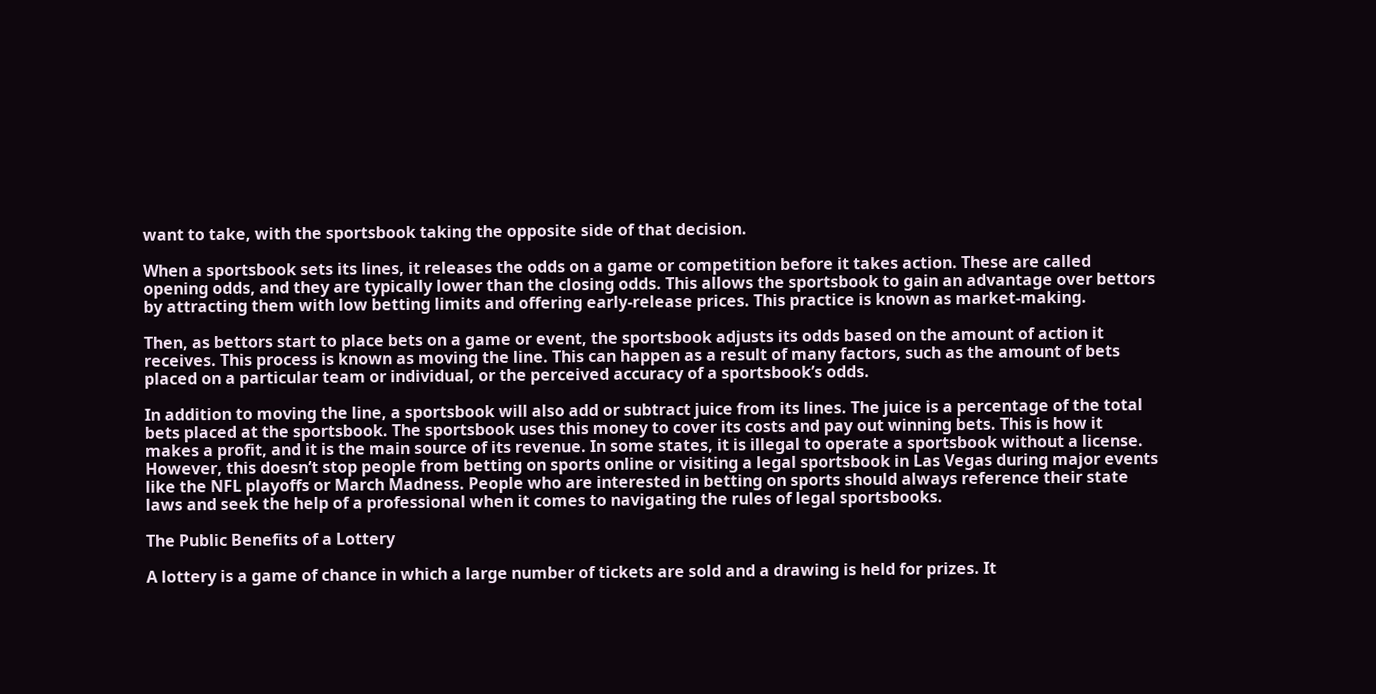want to take, with the sportsbook taking the opposite side of that decision.

When a sportsbook sets its lines, it releases the odds on a game or competition before it takes action. These are called opening odds, and they are typically lower than the closing odds. This allows the sportsbook to gain an advantage over bettors by attracting them with low betting limits and offering early-release prices. This practice is known as market-making.

Then, as bettors start to place bets on a game or event, the sportsbook adjusts its odds based on the amount of action it receives. This process is known as moving the line. This can happen as a result of many factors, such as the amount of bets placed on a particular team or individual, or the perceived accuracy of a sportsbook’s odds.

In addition to moving the line, a sportsbook will also add or subtract juice from its lines. The juice is a percentage of the total bets placed at the sportsbook. The sportsbook uses this money to cover its costs and pay out winning bets. This is how it makes a profit, and it is the main source of its revenue. In some states, it is illegal to operate a sportsbook without a license. However, this doesn’t stop people from betting on sports online or visiting a legal sportsbook in Las Vegas during major events like the NFL playoffs or March Madness. People who are interested in betting on sports should always reference their state laws and seek the help of a professional when it comes to navigating the rules of legal sportsbooks.

The Public Benefits of a Lottery

A lottery is a game of chance in which a large number of tickets are sold and a drawing is held for prizes. It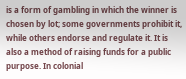is a form of gambling in which the winner is chosen by lot; some governments prohibit it, while others endorse and regulate it. It is also a method of raising funds for a public purpose. In colonial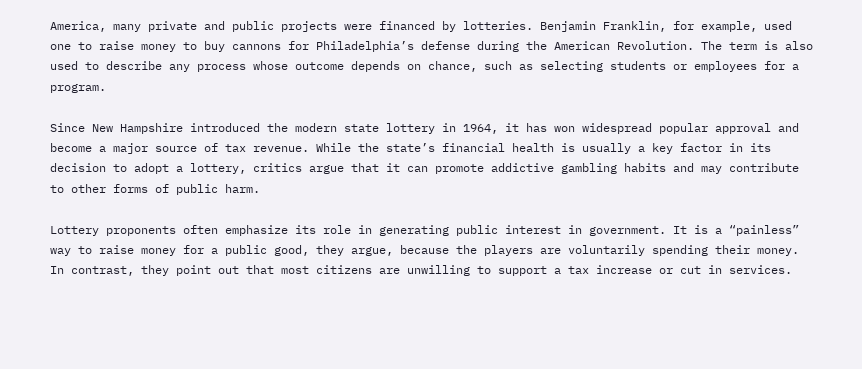America, many private and public projects were financed by lotteries. Benjamin Franklin, for example, used one to raise money to buy cannons for Philadelphia’s defense during the American Revolution. The term is also used to describe any process whose outcome depends on chance, such as selecting students or employees for a program.

Since New Hampshire introduced the modern state lottery in 1964, it has won widespread popular approval and become a major source of tax revenue. While the state’s financial health is usually a key factor in its decision to adopt a lottery, critics argue that it can promote addictive gambling habits and may contribute to other forms of public harm.

Lottery proponents often emphasize its role in generating public interest in government. It is a “painless” way to raise money for a public good, they argue, because the players are voluntarily spending their money. In contrast, they point out that most citizens are unwilling to support a tax increase or cut in services.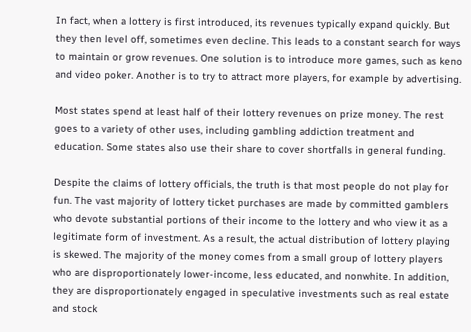In fact, when a lottery is first introduced, its revenues typically expand quickly. But they then level off, sometimes even decline. This leads to a constant search for ways to maintain or grow revenues. One solution is to introduce more games, such as keno and video poker. Another is to try to attract more players, for example by advertising.

Most states spend at least half of their lottery revenues on prize money. The rest goes to a variety of other uses, including gambling addiction treatment and education. Some states also use their share to cover shortfalls in general funding.

Despite the claims of lottery officials, the truth is that most people do not play for fun. The vast majority of lottery ticket purchases are made by committed gamblers who devote substantial portions of their income to the lottery and who view it as a legitimate form of investment. As a result, the actual distribution of lottery playing is skewed. The majority of the money comes from a small group of lottery players who are disproportionately lower-income, less educated, and nonwhite. In addition, they are disproportionately engaged in speculative investments such as real estate and stock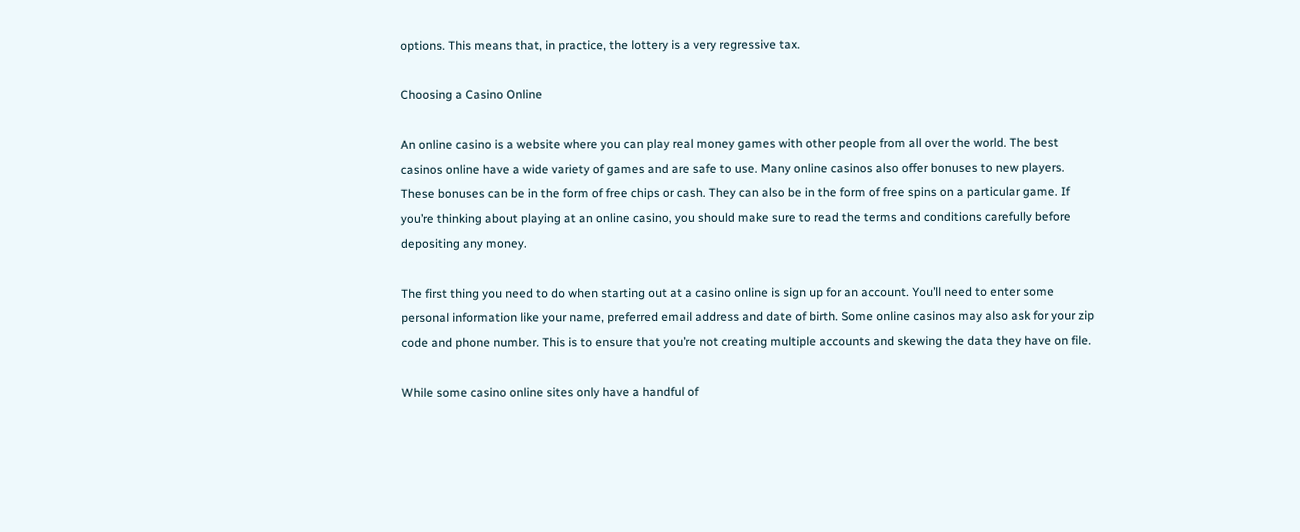options. This means that, in practice, the lottery is a very regressive tax.

Choosing a Casino Online

An online casino is a website where you can play real money games with other people from all over the world. The best casinos online have a wide variety of games and are safe to use. Many online casinos also offer bonuses to new players. These bonuses can be in the form of free chips or cash. They can also be in the form of free spins on a particular game. If you’re thinking about playing at an online casino, you should make sure to read the terms and conditions carefully before depositing any money.

The first thing you need to do when starting out at a casino online is sign up for an account. You’ll need to enter some personal information like your name, preferred email address and date of birth. Some online casinos may also ask for your zip code and phone number. This is to ensure that you’re not creating multiple accounts and skewing the data they have on file.

While some casino online sites only have a handful of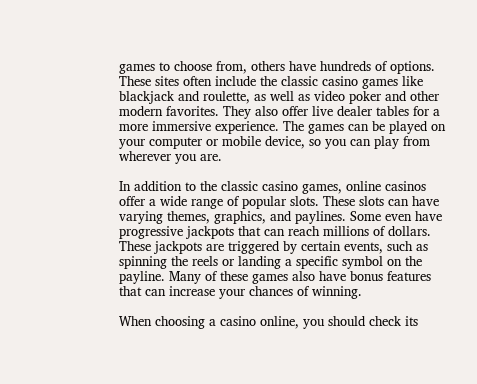games to choose from, others have hundreds of options. These sites often include the classic casino games like blackjack and roulette, as well as video poker and other modern favorites. They also offer live dealer tables for a more immersive experience. The games can be played on your computer or mobile device, so you can play from wherever you are.

In addition to the classic casino games, online casinos offer a wide range of popular slots. These slots can have varying themes, graphics, and paylines. Some even have progressive jackpots that can reach millions of dollars. These jackpots are triggered by certain events, such as spinning the reels or landing a specific symbol on the payline. Many of these games also have bonus features that can increase your chances of winning.

When choosing a casino online, you should check its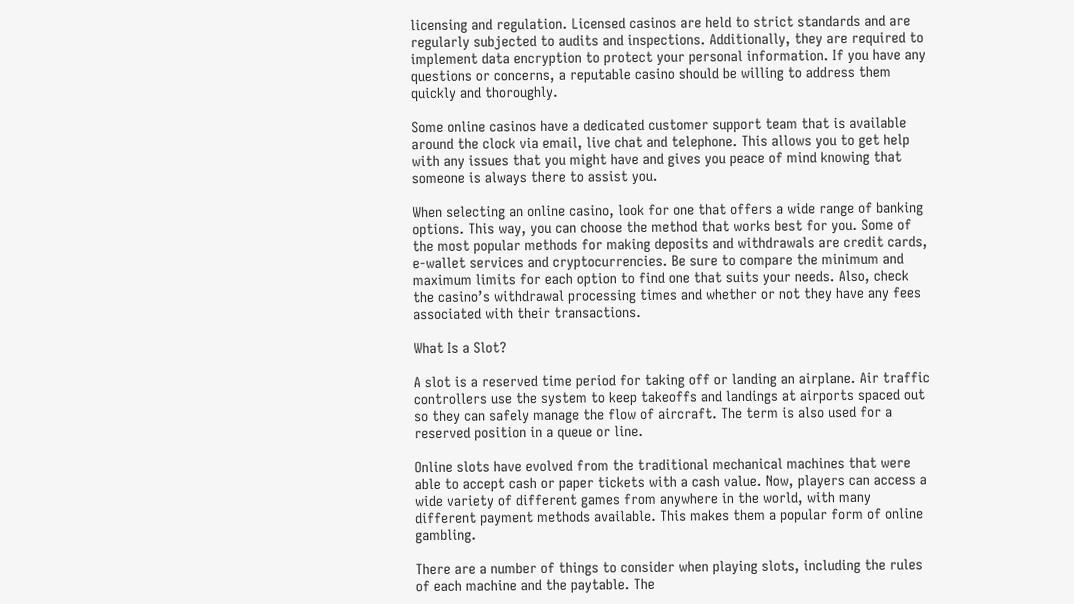licensing and regulation. Licensed casinos are held to strict standards and are regularly subjected to audits and inspections. Additionally, they are required to implement data encryption to protect your personal information. If you have any questions or concerns, a reputable casino should be willing to address them quickly and thoroughly.

Some online casinos have a dedicated customer support team that is available around the clock via email, live chat and telephone. This allows you to get help with any issues that you might have and gives you peace of mind knowing that someone is always there to assist you.

When selecting an online casino, look for one that offers a wide range of banking options. This way, you can choose the method that works best for you. Some of the most popular methods for making deposits and withdrawals are credit cards, e-wallet services and cryptocurrencies. Be sure to compare the minimum and maximum limits for each option to find one that suits your needs. Also, check the casino’s withdrawal processing times and whether or not they have any fees associated with their transactions.

What Is a Slot?

A slot is a reserved time period for taking off or landing an airplane. Air traffic controllers use the system to keep takeoffs and landings at airports spaced out so they can safely manage the flow of aircraft. The term is also used for a reserved position in a queue or line.

Online slots have evolved from the traditional mechanical machines that were able to accept cash or paper tickets with a cash value. Now, players can access a wide variety of different games from anywhere in the world, with many different payment methods available. This makes them a popular form of online gambling.

There are a number of things to consider when playing slots, including the rules of each machine and the paytable. The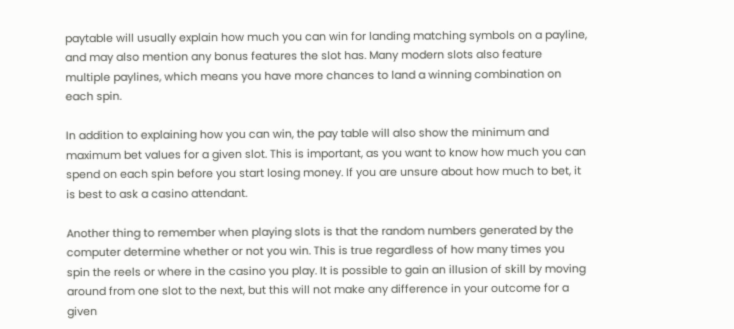paytable will usually explain how much you can win for landing matching symbols on a payline, and may also mention any bonus features the slot has. Many modern slots also feature multiple paylines, which means you have more chances to land a winning combination on each spin.

In addition to explaining how you can win, the pay table will also show the minimum and maximum bet values for a given slot. This is important, as you want to know how much you can spend on each spin before you start losing money. If you are unsure about how much to bet, it is best to ask a casino attendant.

Another thing to remember when playing slots is that the random numbers generated by the computer determine whether or not you win. This is true regardless of how many times you spin the reels or where in the casino you play. It is possible to gain an illusion of skill by moving around from one slot to the next, but this will not make any difference in your outcome for a given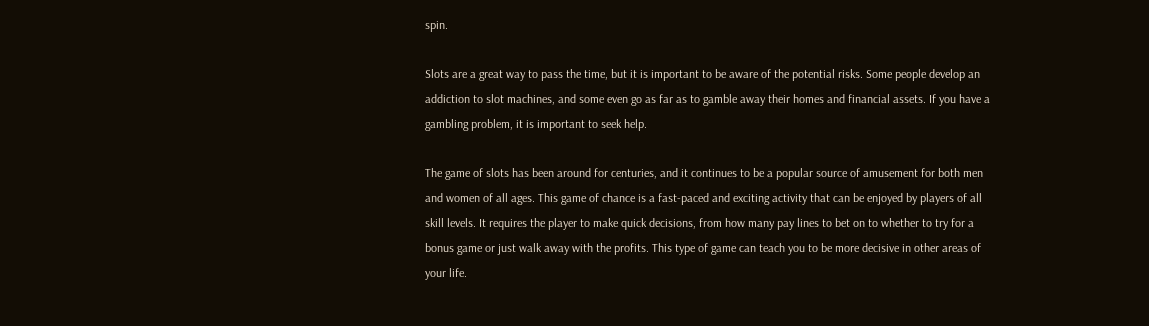spin.

Slots are a great way to pass the time, but it is important to be aware of the potential risks. Some people develop an addiction to slot machines, and some even go as far as to gamble away their homes and financial assets. If you have a gambling problem, it is important to seek help.

The game of slots has been around for centuries, and it continues to be a popular source of amusement for both men and women of all ages. This game of chance is a fast-paced and exciting activity that can be enjoyed by players of all skill levels. It requires the player to make quick decisions, from how many pay lines to bet on to whether to try for a bonus game or just walk away with the profits. This type of game can teach you to be more decisive in other areas of your life.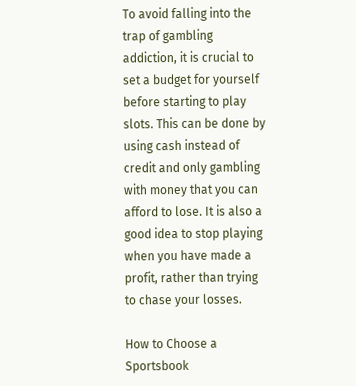To avoid falling into the trap of gambling addiction, it is crucial to set a budget for yourself before starting to play slots. This can be done by using cash instead of credit and only gambling with money that you can afford to lose. It is also a good idea to stop playing when you have made a profit, rather than trying to chase your losses.

How to Choose a Sportsbook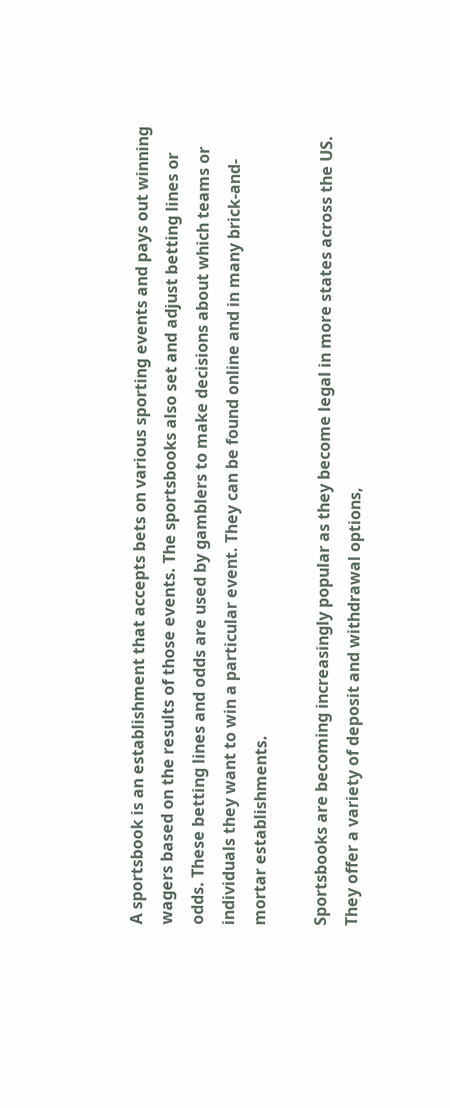A sportsbook is an establishment that accepts bets on various sporting events and pays out winning wagers based on the results of those events. The sportsbooks also set and adjust betting lines or odds. These betting lines and odds are used by gamblers to make decisions about which teams or individuals they want to win a particular event. They can be found online and in many brick-and-mortar establishments.

Sportsbooks are becoming increasingly popular as they become legal in more states across the US. They offer a variety of deposit and withdrawal options,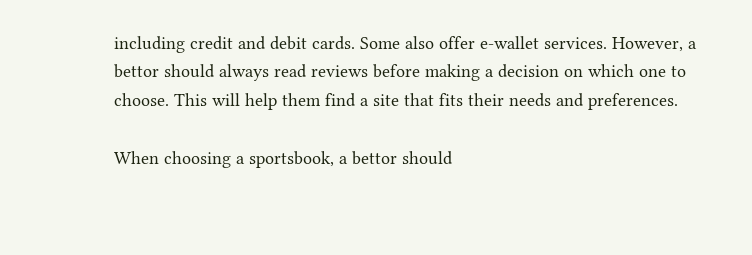including credit and debit cards. Some also offer e-wallet services. However, a bettor should always read reviews before making a decision on which one to choose. This will help them find a site that fits their needs and preferences.

When choosing a sportsbook, a bettor should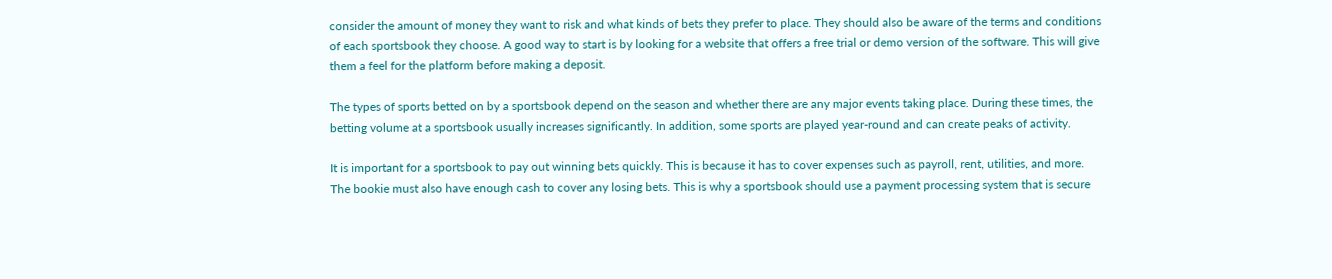consider the amount of money they want to risk and what kinds of bets they prefer to place. They should also be aware of the terms and conditions of each sportsbook they choose. A good way to start is by looking for a website that offers a free trial or demo version of the software. This will give them a feel for the platform before making a deposit.

The types of sports betted on by a sportsbook depend on the season and whether there are any major events taking place. During these times, the betting volume at a sportsbook usually increases significantly. In addition, some sports are played year-round and can create peaks of activity.

It is important for a sportsbook to pay out winning bets quickly. This is because it has to cover expenses such as payroll, rent, utilities, and more. The bookie must also have enough cash to cover any losing bets. This is why a sportsbook should use a payment processing system that is secure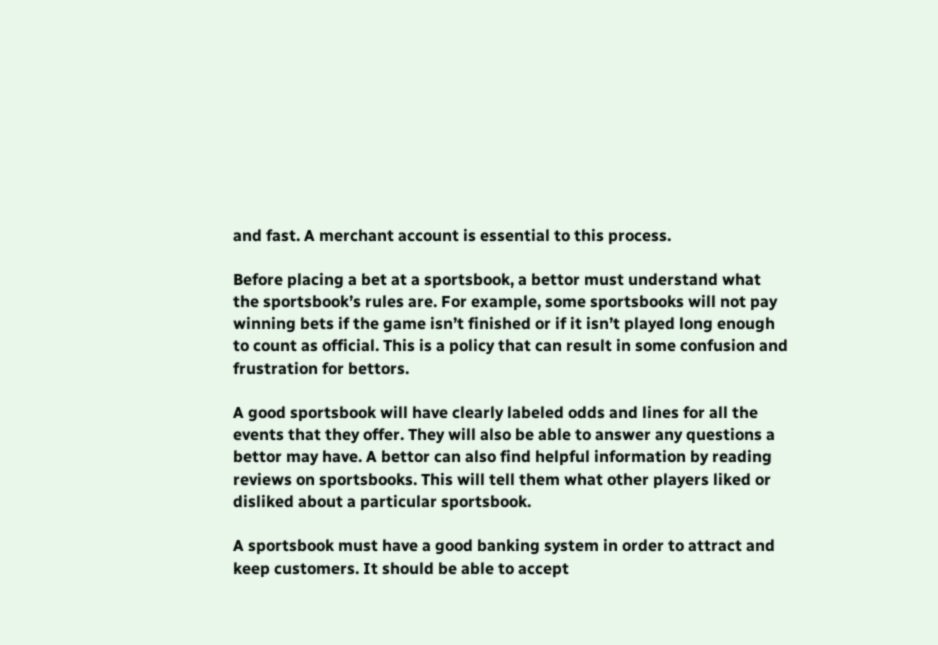and fast. A merchant account is essential to this process.

Before placing a bet at a sportsbook, a bettor must understand what the sportsbook’s rules are. For example, some sportsbooks will not pay winning bets if the game isn’t finished or if it isn’t played long enough to count as official. This is a policy that can result in some confusion and frustration for bettors.

A good sportsbook will have clearly labeled odds and lines for all the events that they offer. They will also be able to answer any questions a bettor may have. A bettor can also find helpful information by reading reviews on sportsbooks. This will tell them what other players liked or disliked about a particular sportsbook.

A sportsbook must have a good banking system in order to attract and keep customers. It should be able to accept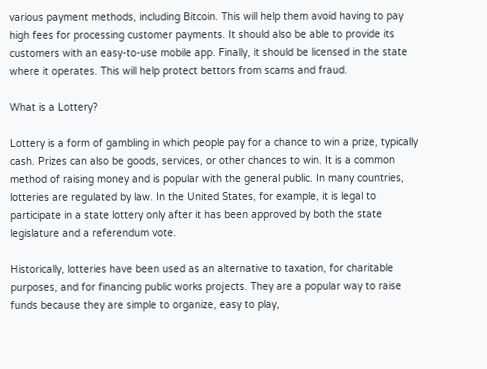various payment methods, including Bitcoin. This will help them avoid having to pay high fees for processing customer payments. It should also be able to provide its customers with an easy-to-use mobile app. Finally, it should be licensed in the state where it operates. This will help protect bettors from scams and fraud.

What is a Lottery?

Lottery is a form of gambling in which people pay for a chance to win a prize, typically cash. Prizes can also be goods, services, or other chances to win. It is a common method of raising money and is popular with the general public. In many countries, lotteries are regulated by law. In the United States, for example, it is legal to participate in a state lottery only after it has been approved by both the state legislature and a referendum vote.

Historically, lotteries have been used as an alternative to taxation, for charitable purposes, and for financing public works projects. They are a popular way to raise funds because they are simple to organize, easy to play,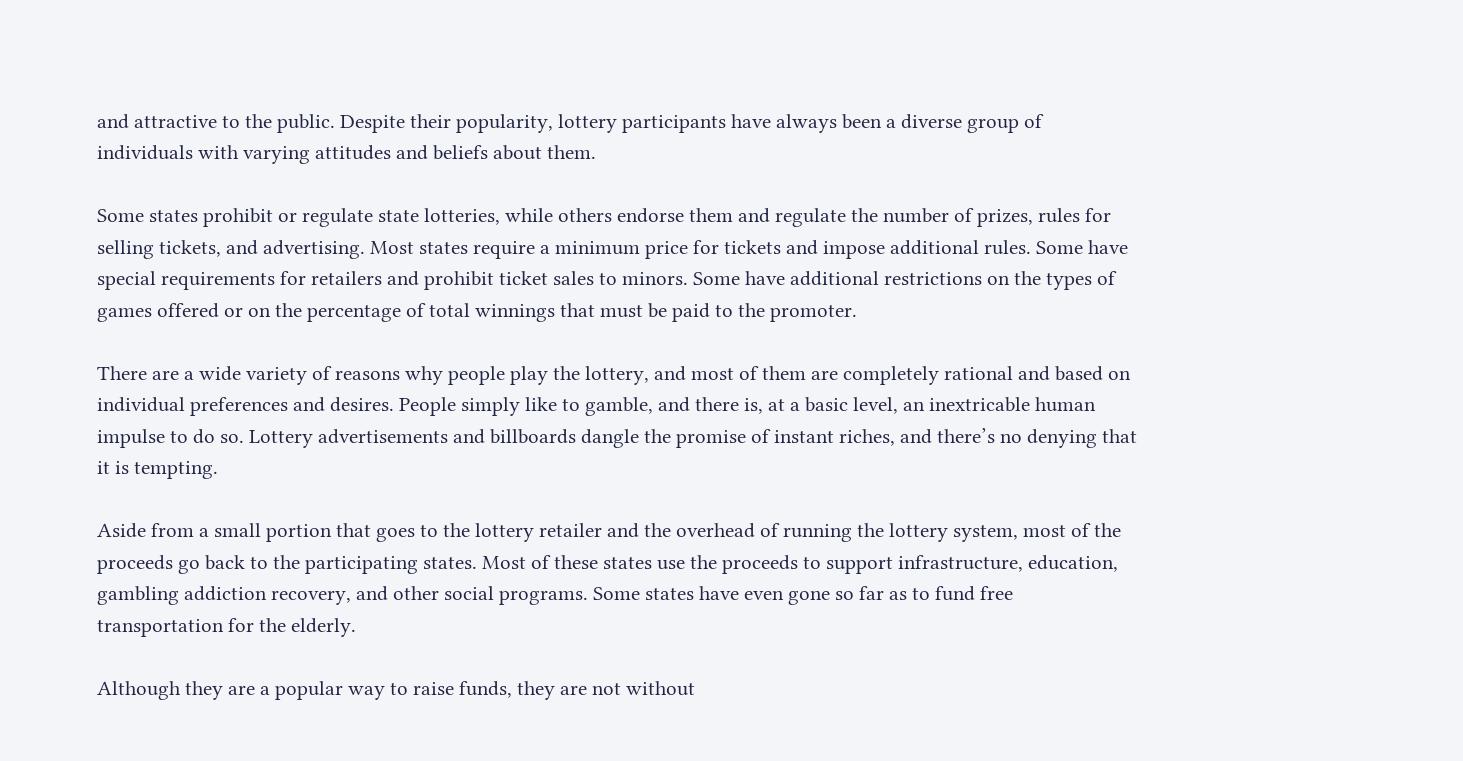and attractive to the public. Despite their popularity, lottery participants have always been a diverse group of individuals with varying attitudes and beliefs about them.

Some states prohibit or regulate state lotteries, while others endorse them and regulate the number of prizes, rules for selling tickets, and advertising. Most states require a minimum price for tickets and impose additional rules. Some have special requirements for retailers and prohibit ticket sales to minors. Some have additional restrictions on the types of games offered or on the percentage of total winnings that must be paid to the promoter.

There are a wide variety of reasons why people play the lottery, and most of them are completely rational and based on individual preferences and desires. People simply like to gamble, and there is, at a basic level, an inextricable human impulse to do so. Lottery advertisements and billboards dangle the promise of instant riches, and there’s no denying that it is tempting.

Aside from a small portion that goes to the lottery retailer and the overhead of running the lottery system, most of the proceeds go back to the participating states. Most of these states use the proceeds to support infrastructure, education, gambling addiction recovery, and other social programs. Some states have even gone so far as to fund free transportation for the elderly.

Although they are a popular way to raise funds, they are not without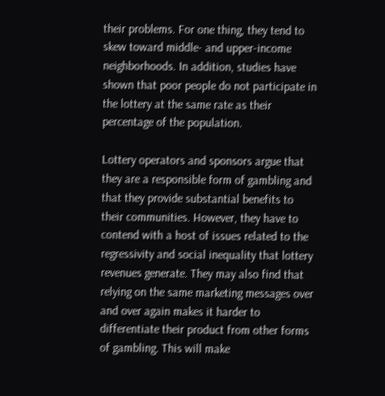their problems. For one thing, they tend to skew toward middle- and upper-income neighborhoods. In addition, studies have shown that poor people do not participate in the lottery at the same rate as their percentage of the population.

Lottery operators and sponsors argue that they are a responsible form of gambling and that they provide substantial benefits to their communities. However, they have to contend with a host of issues related to the regressivity and social inequality that lottery revenues generate. They may also find that relying on the same marketing messages over and over again makes it harder to differentiate their product from other forms of gambling. This will make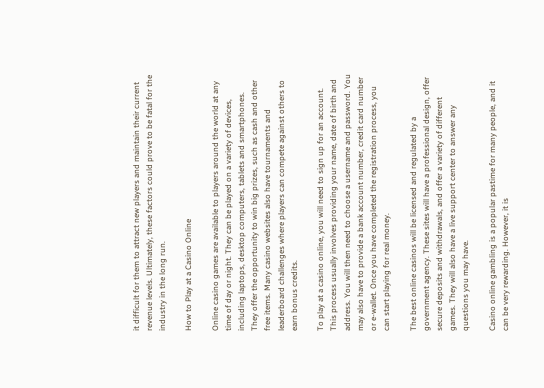it difficult for them to attract new players and maintain their current revenue levels. Ultimately, these factors could prove to be fatal for the industry in the long run.

How to Play at a Casino Online

Online casino games are available to players around the world at any time of day or night. They can be played on a variety of devices, including laptops, desktop computers, tablets and smartphones. They offer the opportunity to win big prizes, such as cash and other free items. Many casino websites also have tournaments and leaderboard challenges where players can compete against others to earn bonus credits.

To play at a casino online, you will need to sign up for an account. This process usually involves providing your name, date of birth and address. You will then need to choose a username and password. You may also have to provide a bank account number, credit card number or e-wallet. Once you have completed the registration process, you can start playing for real money.

The best online casinos will be licensed and regulated by a government agency. These sites will have a professional design, offer secure deposits and withdrawals, and offer a variety of different games. They will also have a live support center to answer any questions you may have.

Casino online gambling is a popular pastime for many people, and it can be very rewarding. However, it is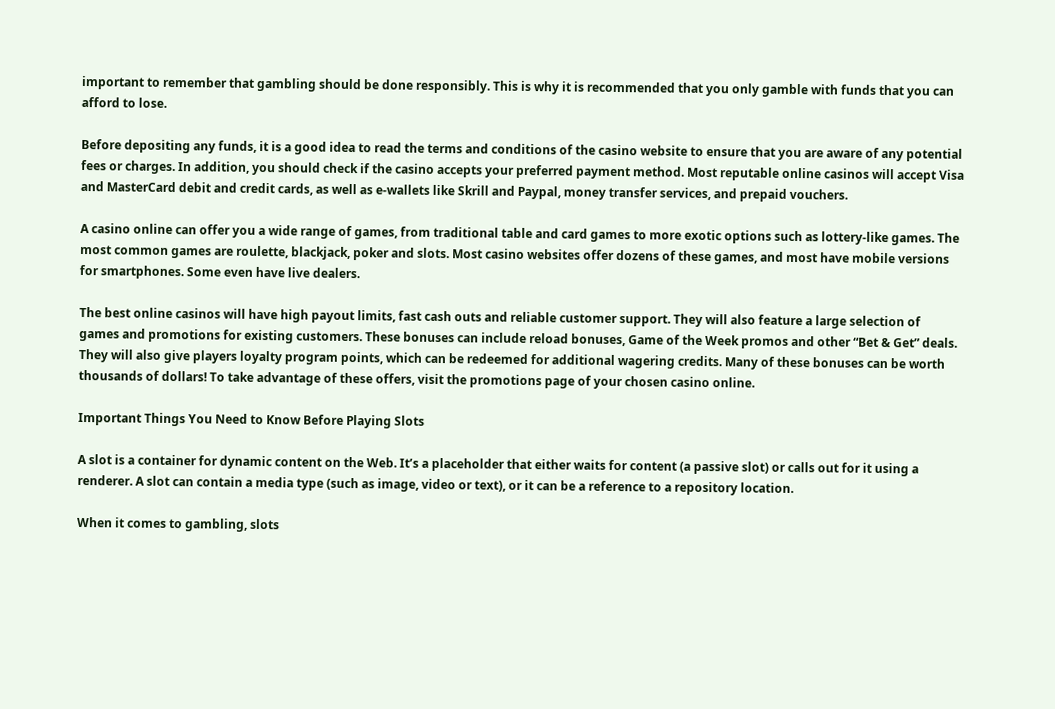important to remember that gambling should be done responsibly. This is why it is recommended that you only gamble with funds that you can afford to lose.

Before depositing any funds, it is a good idea to read the terms and conditions of the casino website to ensure that you are aware of any potential fees or charges. In addition, you should check if the casino accepts your preferred payment method. Most reputable online casinos will accept Visa and MasterCard debit and credit cards, as well as e-wallets like Skrill and Paypal, money transfer services, and prepaid vouchers.

A casino online can offer you a wide range of games, from traditional table and card games to more exotic options such as lottery-like games. The most common games are roulette, blackjack, poker and slots. Most casino websites offer dozens of these games, and most have mobile versions for smartphones. Some even have live dealers.

The best online casinos will have high payout limits, fast cash outs and reliable customer support. They will also feature a large selection of games and promotions for existing customers. These bonuses can include reload bonuses, Game of the Week promos and other “Bet & Get” deals. They will also give players loyalty program points, which can be redeemed for additional wagering credits. Many of these bonuses can be worth thousands of dollars! To take advantage of these offers, visit the promotions page of your chosen casino online.

Important Things You Need to Know Before Playing Slots

A slot is a container for dynamic content on the Web. It’s a placeholder that either waits for content (a passive slot) or calls out for it using a renderer. A slot can contain a media type (such as image, video or text), or it can be a reference to a repository location.

When it comes to gambling, slots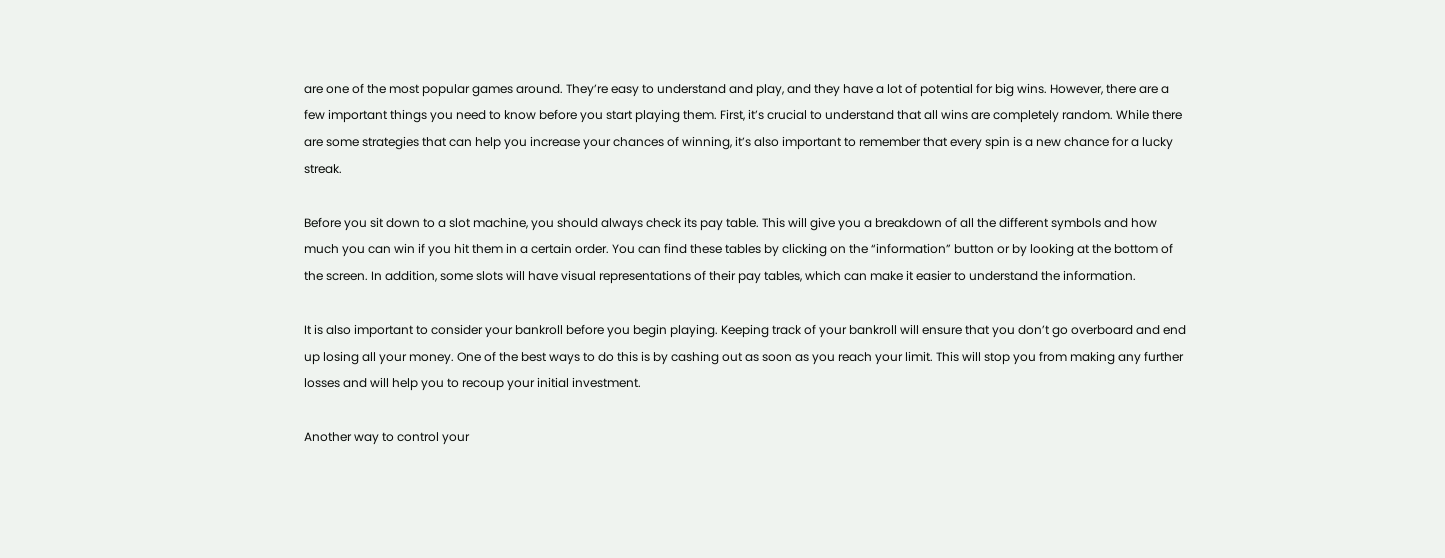are one of the most popular games around. They’re easy to understand and play, and they have a lot of potential for big wins. However, there are a few important things you need to know before you start playing them. First, it’s crucial to understand that all wins are completely random. While there are some strategies that can help you increase your chances of winning, it’s also important to remember that every spin is a new chance for a lucky streak.

Before you sit down to a slot machine, you should always check its pay table. This will give you a breakdown of all the different symbols and how much you can win if you hit them in a certain order. You can find these tables by clicking on the “information” button or by looking at the bottom of the screen. In addition, some slots will have visual representations of their pay tables, which can make it easier to understand the information.

It is also important to consider your bankroll before you begin playing. Keeping track of your bankroll will ensure that you don’t go overboard and end up losing all your money. One of the best ways to do this is by cashing out as soon as you reach your limit. This will stop you from making any further losses and will help you to recoup your initial investment.

Another way to control your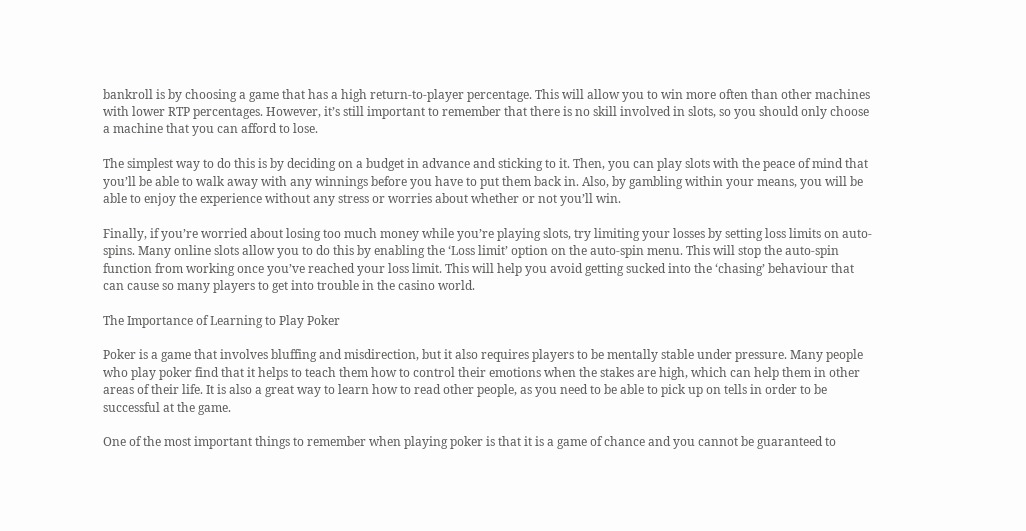bankroll is by choosing a game that has a high return-to-player percentage. This will allow you to win more often than other machines with lower RTP percentages. However, it’s still important to remember that there is no skill involved in slots, so you should only choose a machine that you can afford to lose.

The simplest way to do this is by deciding on a budget in advance and sticking to it. Then, you can play slots with the peace of mind that you’ll be able to walk away with any winnings before you have to put them back in. Also, by gambling within your means, you will be able to enjoy the experience without any stress or worries about whether or not you’ll win.

Finally, if you’re worried about losing too much money while you’re playing slots, try limiting your losses by setting loss limits on auto-spins. Many online slots allow you to do this by enabling the ‘Loss limit’ option on the auto-spin menu. This will stop the auto-spin function from working once you’ve reached your loss limit. This will help you avoid getting sucked into the ‘chasing’ behaviour that can cause so many players to get into trouble in the casino world.

The Importance of Learning to Play Poker

Poker is a game that involves bluffing and misdirection, but it also requires players to be mentally stable under pressure. Many people who play poker find that it helps to teach them how to control their emotions when the stakes are high, which can help them in other areas of their life. It is also a great way to learn how to read other people, as you need to be able to pick up on tells in order to be successful at the game.

One of the most important things to remember when playing poker is that it is a game of chance and you cannot be guaranteed to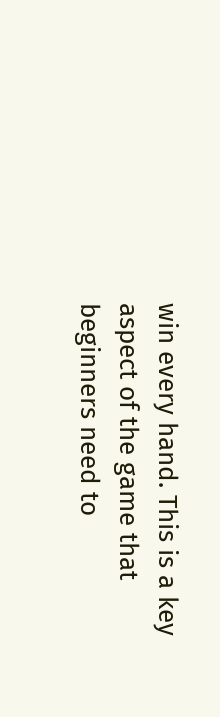win every hand. This is a key aspect of the game that beginners need to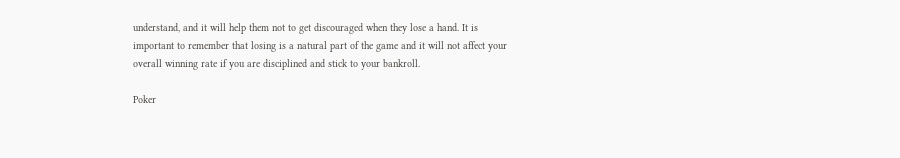understand, and it will help them not to get discouraged when they lose a hand. It is important to remember that losing is a natural part of the game and it will not affect your overall winning rate if you are disciplined and stick to your bankroll.

Poker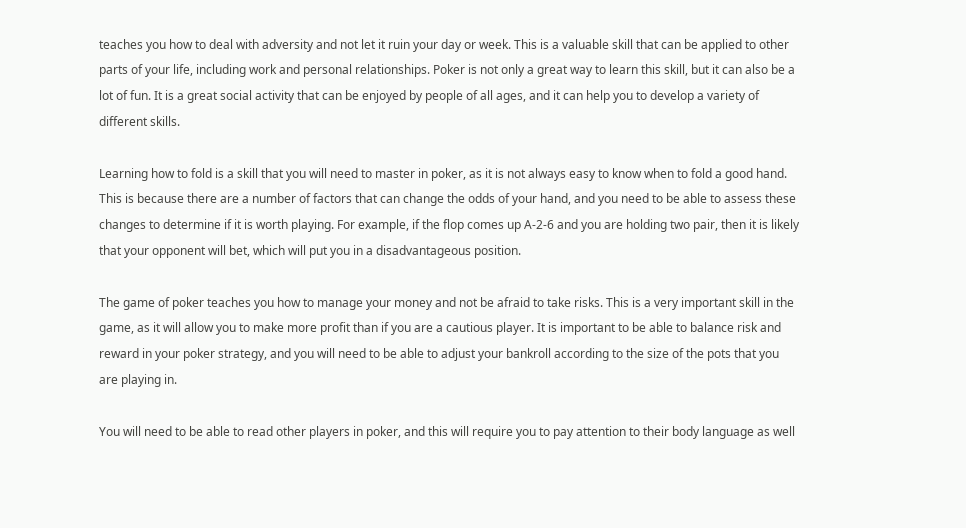teaches you how to deal with adversity and not let it ruin your day or week. This is a valuable skill that can be applied to other parts of your life, including work and personal relationships. Poker is not only a great way to learn this skill, but it can also be a lot of fun. It is a great social activity that can be enjoyed by people of all ages, and it can help you to develop a variety of different skills.

Learning how to fold is a skill that you will need to master in poker, as it is not always easy to know when to fold a good hand. This is because there are a number of factors that can change the odds of your hand, and you need to be able to assess these changes to determine if it is worth playing. For example, if the flop comes up A-2-6 and you are holding two pair, then it is likely that your opponent will bet, which will put you in a disadvantageous position.

The game of poker teaches you how to manage your money and not be afraid to take risks. This is a very important skill in the game, as it will allow you to make more profit than if you are a cautious player. It is important to be able to balance risk and reward in your poker strategy, and you will need to be able to adjust your bankroll according to the size of the pots that you are playing in.

You will need to be able to read other players in poker, and this will require you to pay attention to their body language as well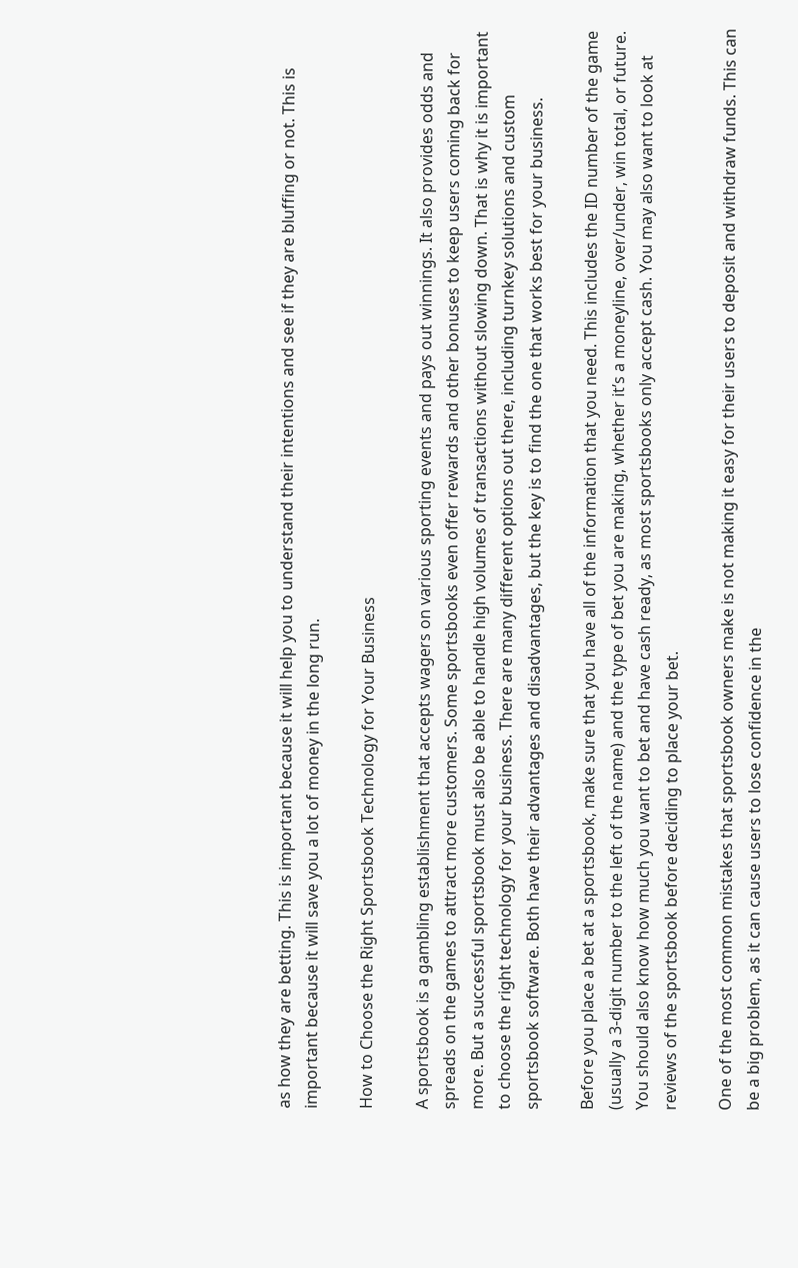as how they are betting. This is important because it will help you to understand their intentions and see if they are bluffing or not. This is important because it will save you a lot of money in the long run.

How to Choose the Right Sportsbook Technology for Your Business

A sportsbook is a gambling establishment that accepts wagers on various sporting events and pays out winnings. It also provides odds and spreads on the games to attract more customers. Some sportsbooks even offer rewards and other bonuses to keep users coming back for more. But a successful sportsbook must also be able to handle high volumes of transactions without slowing down. That is why it is important to choose the right technology for your business. There are many different options out there, including turnkey solutions and custom sportsbook software. Both have their advantages and disadvantages, but the key is to find the one that works best for your business.

Before you place a bet at a sportsbook, make sure that you have all of the information that you need. This includes the ID number of the game (usually a 3-digit number to the left of the name) and the type of bet you are making, whether it’s a moneyline, over/under, win total, or future. You should also know how much you want to bet and have cash ready, as most sportsbooks only accept cash. You may also want to look at reviews of the sportsbook before deciding to place your bet.

One of the most common mistakes that sportsbook owners make is not making it easy for their users to deposit and withdraw funds. This can be a big problem, as it can cause users to lose confidence in the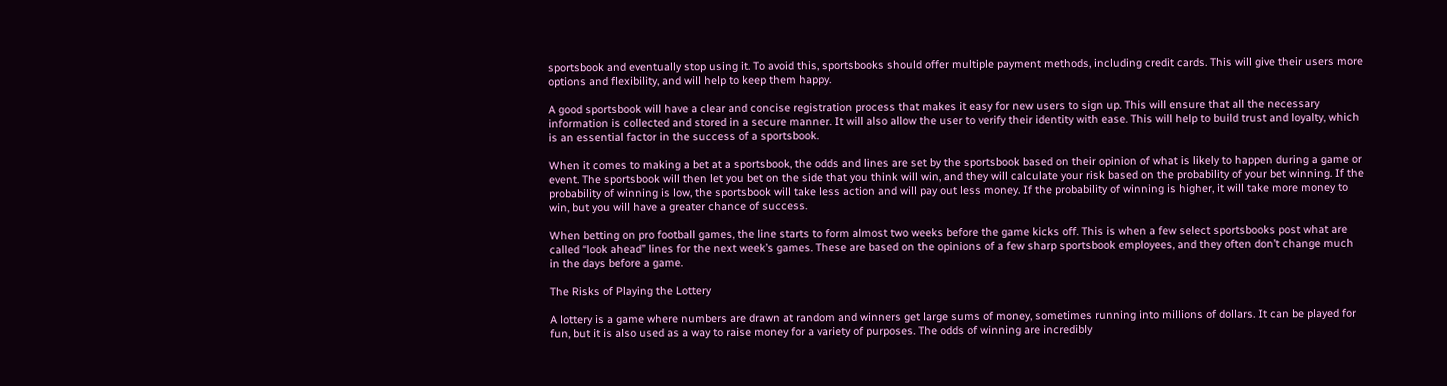sportsbook and eventually stop using it. To avoid this, sportsbooks should offer multiple payment methods, including credit cards. This will give their users more options and flexibility, and will help to keep them happy.

A good sportsbook will have a clear and concise registration process that makes it easy for new users to sign up. This will ensure that all the necessary information is collected and stored in a secure manner. It will also allow the user to verify their identity with ease. This will help to build trust and loyalty, which is an essential factor in the success of a sportsbook.

When it comes to making a bet at a sportsbook, the odds and lines are set by the sportsbook based on their opinion of what is likely to happen during a game or event. The sportsbook will then let you bet on the side that you think will win, and they will calculate your risk based on the probability of your bet winning. If the probability of winning is low, the sportsbook will take less action and will pay out less money. If the probability of winning is higher, it will take more money to win, but you will have a greater chance of success.

When betting on pro football games, the line starts to form almost two weeks before the game kicks off. This is when a few select sportsbooks post what are called “look ahead” lines for the next week’s games. These are based on the opinions of a few sharp sportsbook employees, and they often don’t change much in the days before a game.

The Risks of Playing the Lottery

A lottery is a game where numbers are drawn at random and winners get large sums of money, sometimes running into millions of dollars. It can be played for fun, but it is also used as a way to raise money for a variety of purposes. The odds of winning are incredibly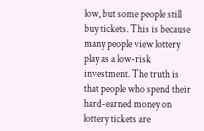low, but some people still buy tickets. This is because many people view lottery play as a low-risk investment. The truth is that people who spend their hard-earned money on lottery tickets are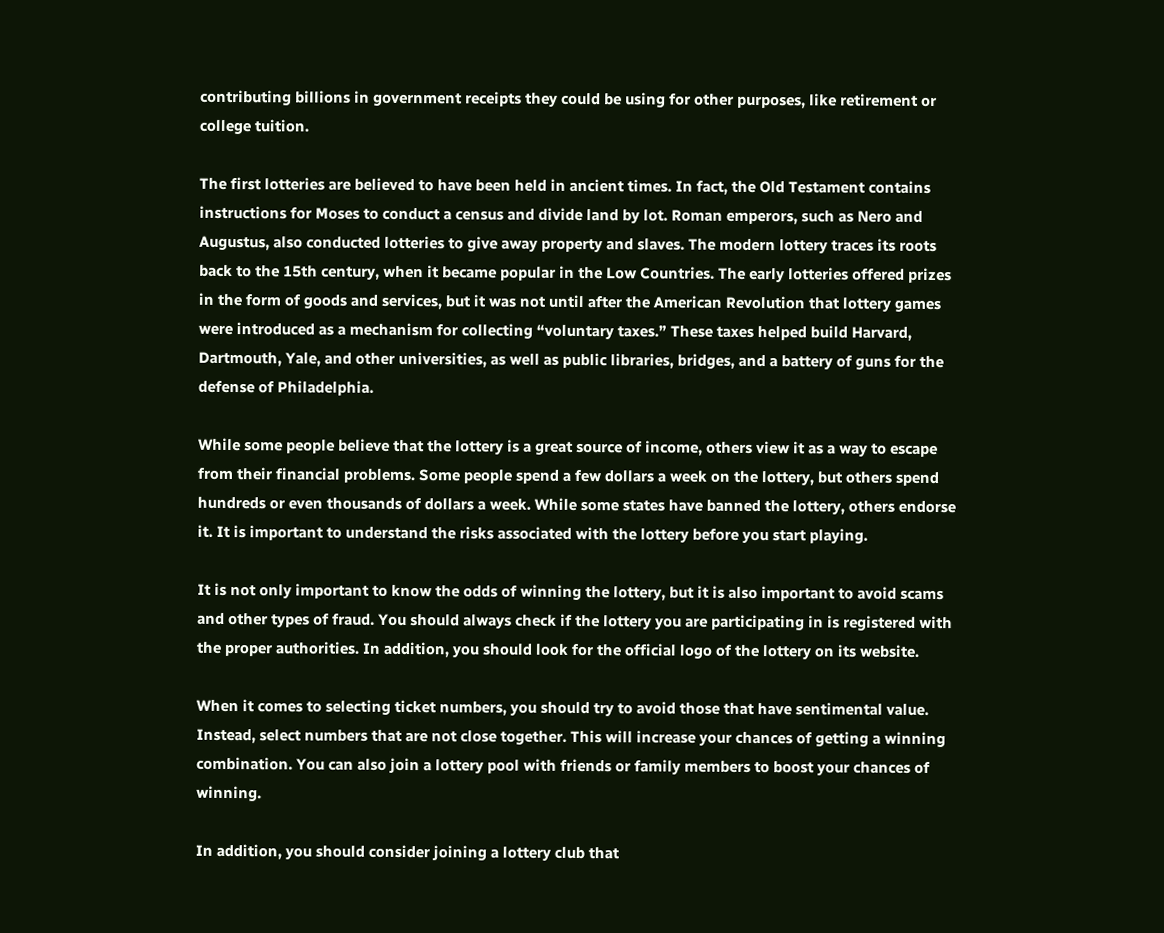contributing billions in government receipts they could be using for other purposes, like retirement or college tuition.

The first lotteries are believed to have been held in ancient times. In fact, the Old Testament contains instructions for Moses to conduct a census and divide land by lot. Roman emperors, such as Nero and Augustus, also conducted lotteries to give away property and slaves. The modern lottery traces its roots back to the 15th century, when it became popular in the Low Countries. The early lotteries offered prizes in the form of goods and services, but it was not until after the American Revolution that lottery games were introduced as a mechanism for collecting “voluntary taxes.” These taxes helped build Harvard, Dartmouth, Yale, and other universities, as well as public libraries, bridges, and a battery of guns for the defense of Philadelphia.

While some people believe that the lottery is a great source of income, others view it as a way to escape from their financial problems. Some people spend a few dollars a week on the lottery, but others spend hundreds or even thousands of dollars a week. While some states have banned the lottery, others endorse it. It is important to understand the risks associated with the lottery before you start playing.

It is not only important to know the odds of winning the lottery, but it is also important to avoid scams and other types of fraud. You should always check if the lottery you are participating in is registered with the proper authorities. In addition, you should look for the official logo of the lottery on its website.

When it comes to selecting ticket numbers, you should try to avoid those that have sentimental value. Instead, select numbers that are not close together. This will increase your chances of getting a winning combination. You can also join a lottery pool with friends or family members to boost your chances of winning.

In addition, you should consider joining a lottery club that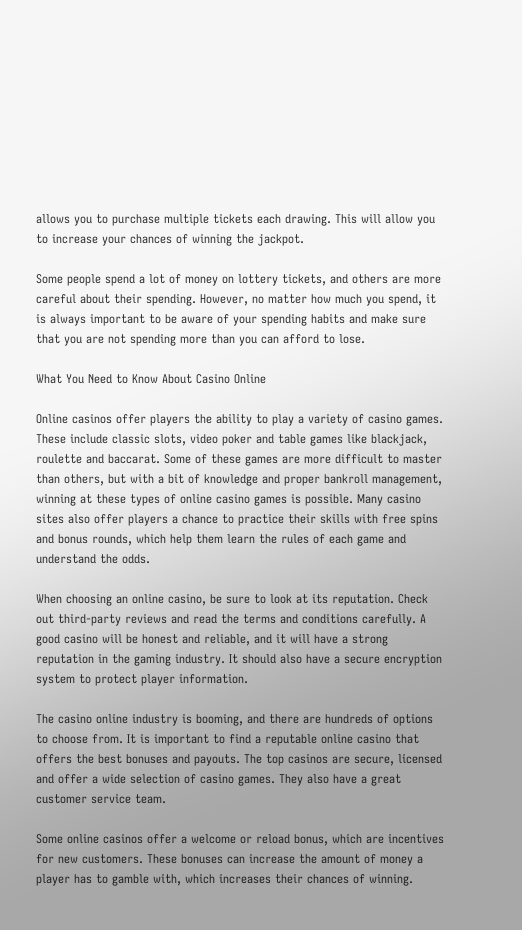allows you to purchase multiple tickets each drawing. This will allow you to increase your chances of winning the jackpot.

Some people spend a lot of money on lottery tickets, and others are more careful about their spending. However, no matter how much you spend, it is always important to be aware of your spending habits and make sure that you are not spending more than you can afford to lose.

What You Need to Know About Casino Online

Online casinos offer players the ability to play a variety of casino games. These include classic slots, video poker and table games like blackjack, roulette and baccarat. Some of these games are more difficult to master than others, but with a bit of knowledge and proper bankroll management, winning at these types of online casino games is possible. Many casino sites also offer players a chance to practice their skills with free spins and bonus rounds, which help them learn the rules of each game and understand the odds.

When choosing an online casino, be sure to look at its reputation. Check out third-party reviews and read the terms and conditions carefully. A good casino will be honest and reliable, and it will have a strong reputation in the gaming industry. It should also have a secure encryption system to protect player information.

The casino online industry is booming, and there are hundreds of options to choose from. It is important to find a reputable online casino that offers the best bonuses and payouts. The top casinos are secure, licensed and offer a wide selection of casino games. They also have a great customer service team.

Some online casinos offer a welcome or reload bonus, which are incentives for new customers. These bonuses can increase the amount of money a player has to gamble with, which increases their chances of winning.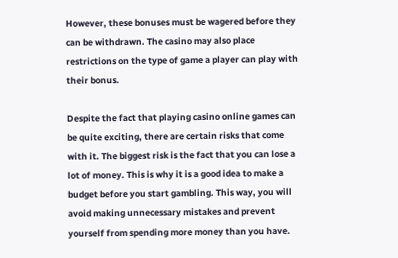However, these bonuses must be wagered before they can be withdrawn. The casino may also place restrictions on the type of game a player can play with their bonus.

Despite the fact that playing casino online games can be quite exciting, there are certain risks that come with it. The biggest risk is the fact that you can lose a lot of money. This is why it is a good idea to make a budget before you start gambling. This way, you will avoid making unnecessary mistakes and prevent yourself from spending more money than you have.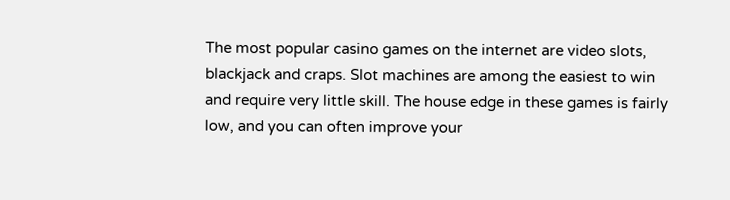The most popular casino games on the internet are video slots, blackjack and craps. Slot machines are among the easiest to win and require very little skill. The house edge in these games is fairly low, and you can often improve your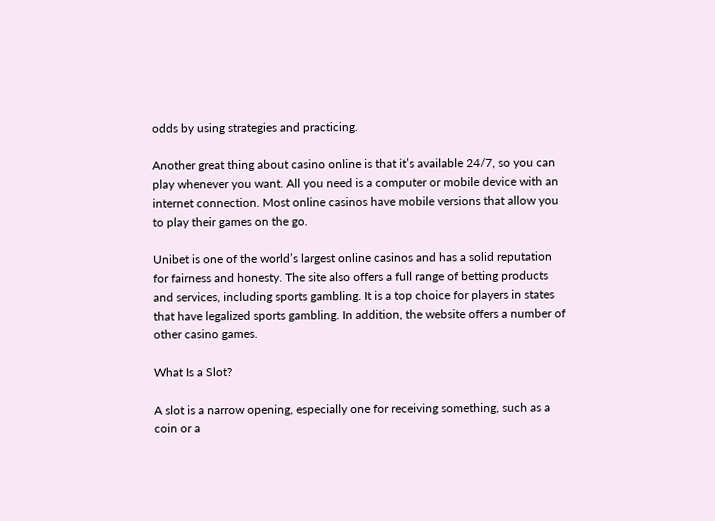odds by using strategies and practicing.

Another great thing about casino online is that it’s available 24/7, so you can play whenever you want. All you need is a computer or mobile device with an internet connection. Most online casinos have mobile versions that allow you to play their games on the go.

Unibet is one of the world’s largest online casinos and has a solid reputation for fairness and honesty. The site also offers a full range of betting products and services, including sports gambling. It is a top choice for players in states that have legalized sports gambling. In addition, the website offers a number of other casino games.

What Is a Slot?

A slot is a narrow opening, especially one for receiving something, such as a coin or a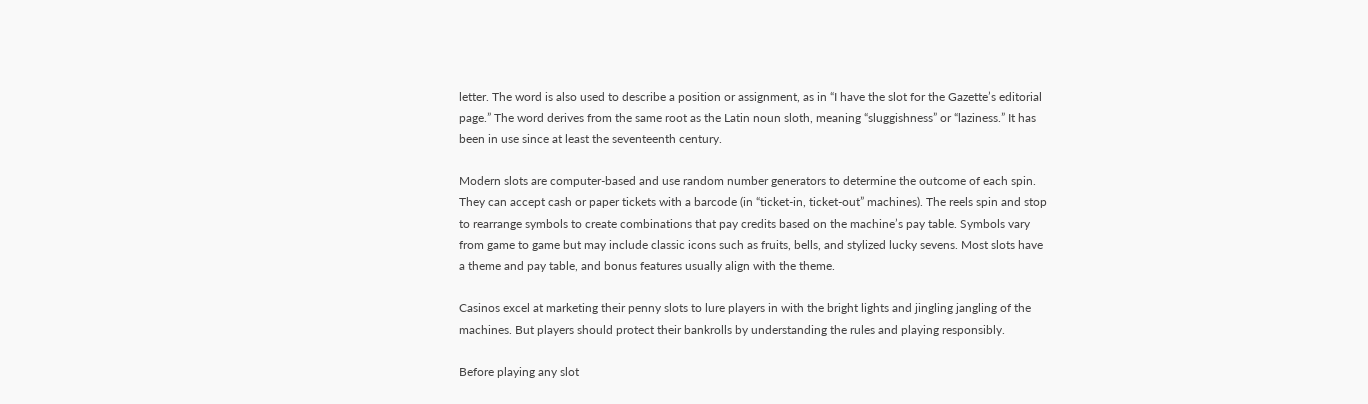letter. The word is also used to describe a position or assignment, as in “I have the slot for the Gazette’s editorial page.” The word derives from the same root as the Latin noun sloth, meaning “sluggishness” or “laziness.” It has been in use since at least the seventeenth century.

Modern slots are computer-based and use random number generators to determine the outcome of each spin. They can accept cash or paper tickets with a barcode (in “ticket-in, ticket-out” machines). The reels spin and stop to rearrange symbols to create combinations that pay credits based on the machine’s pay table. Symbols vary from game to game but may include classic icons such as fruits, bells, and stylized lucky sevens. Most slots have a theme and pay table, and bonus features usually align with the theme.

Casinos excel at marketing their penny slots to lure players in with the bright lights and jingling jangling of the machines. But players should protect their bankrolls by understanding the rules and playing responsibly.

Before playing any slot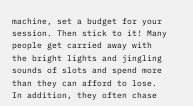machine, set a budget for your session. Then stick to it! Many people get carried away with the bright lights and jingling sounds of slots and spend more than they can afford to lose. In addition, they often chase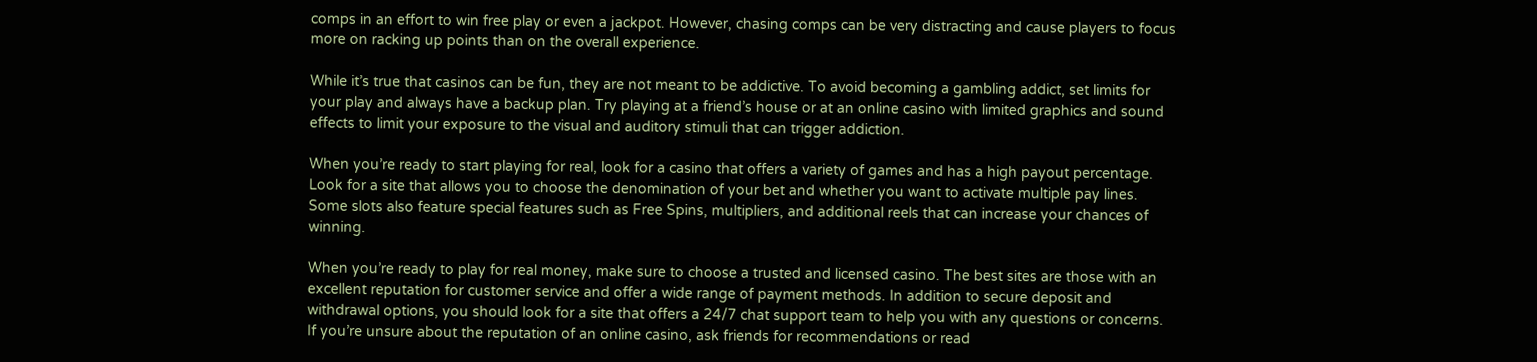comps in an effort to win free play or even a jackpot. However, chasing comps can be very distracting and cause players to focus more on racking up points than on the overall experience.

While it’s true that casinos can be fun, they are not meant to be addictive. To avoid becoming a gambling addict, set limits for your play and always have a backup plan. Try playing at a friend’s house or at an online casino with limited graphics and sound effects to limit your exposure to the visual and auditory stimuli that can trigger addiction.

When you’re ready to start playing for real, look for a casino that offers a variety of games and has a high payout percentage. Look for a site that allows you to choose the denomination of your bet and whether you want to activate multiple pay lines. Some slots also feature special features such as Free Spins, multipliers, and additional reels that can increase your chances of winning.

When you’re ready to play for real money, make sure to choose a trusted and licensed casino. The best sites are those with an excellent reputation for customer service and offer a wide range of payment methods. In addition to secure deposit and withdrawal options, you should look for a site that offers a 24/7 chat support team to help you with any questions or concerns. If you’re unsure about the reputation of an online casino, ask friends for recommendations or read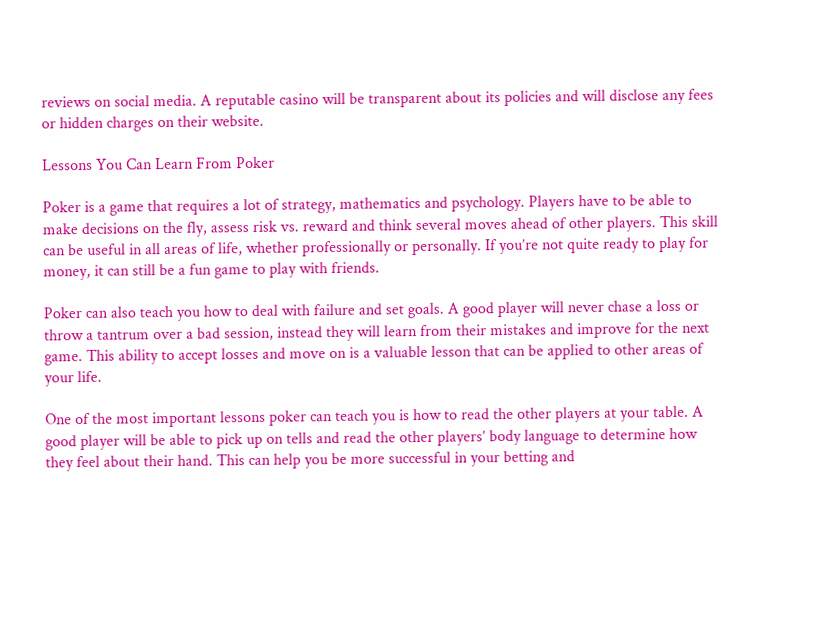reviews on social media. A reputable casino will be transparent about its policies and will disclose any fees or hidden charges on their website.

Lessons You Can Learn From Poker

Poker is a game that requires a lot of strategy, mathematics and psychology. Players have to be able to make decisions on the fly, assess risk vs. reward and think several moves ahead of other players. This skill can be useful in all areas of life, whether professionally or personally. If you’re not quite ready to play for money, it can still be a fun game to play with friends.

Poker can also teach you how to deal with failure and set goals. A good player will never chase a loss or throw a tantrum over a bad session, instead they will learn from their mistakes and improve for the next game. This ability to accept losses and move on is a valuable lesson that can be applied to other areas of your life.

One of the most important lessons poker can teach you is how to read the other players at your table. A good player will be able to pick up on tells and read the other players’ body language to determine how they feel about their hand. This can help you be more successful in your betting and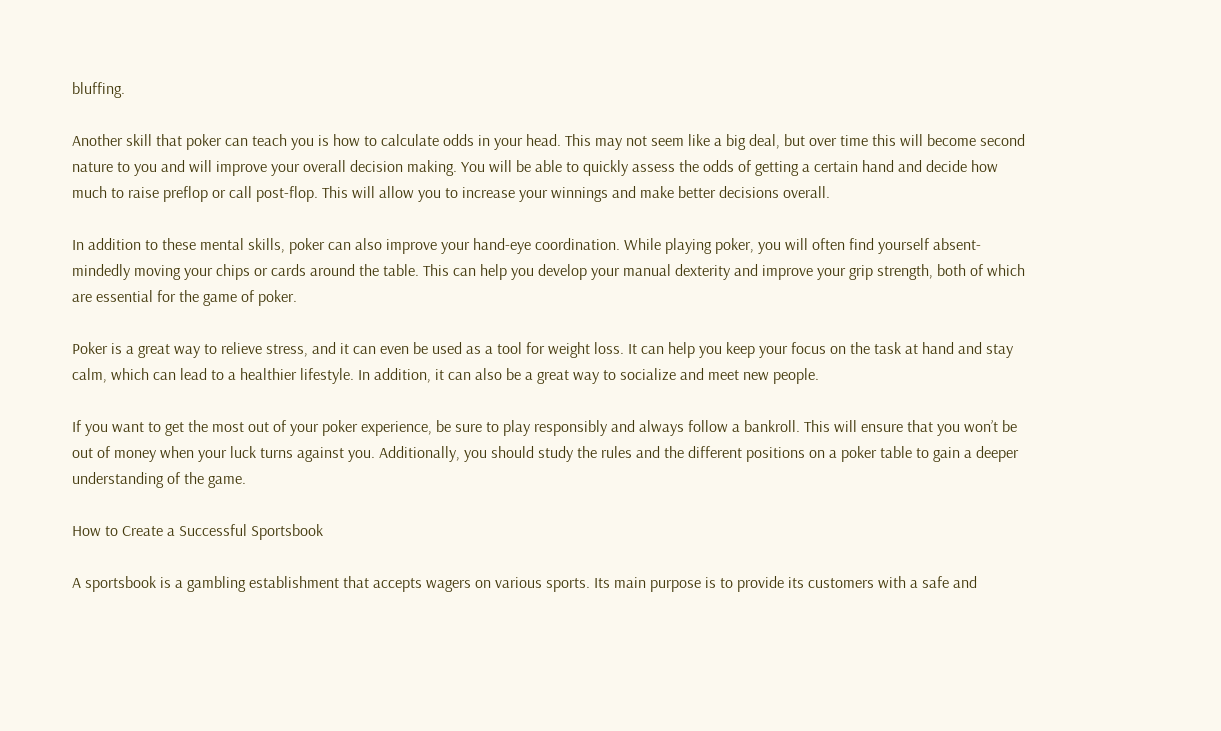bluffing.

Another skill that poker can teach you is how to calculate odds in your head. This may not seem like a big deal, but over time this will become second nature to you and will improve your overall decision making. You will be able to quickly assess the odds of getting a certain hand and decide how much to raise preflop or call post-flop. This will allow you to increase your winnings and make better decisions overall.

In addition to these mental skills, poker can also improve your hand-eye coordination. While playing poker, you will often find yourself absent-mindedly moving your chips or cards around the table. This can help you develop your manual dexterity and improve your grip strength, both of which are essential for the game of poker.

Poker is a great way to relieve stress, and it can even be used as a tool for weight loss. It can help you keep your focus on the task at hand and stay calm, which can lead to a healthier lifestyle. In addition, it can also be a great way to socialize and meet new people.

If you want to get the most out of your poker experience, be sure to play responsibly and always follow a bankroll. This will ensure that you won’t be out of money when your luck turns against you. Additionally, you should study the rules and the different positions on a poker table to gain a deeper understanding of the game.

How to Create a Successful Sportsbook

A sportsbook is a gambling establishment that accepts wagers on various sports. Its main purpose is to provide its customers with a safe and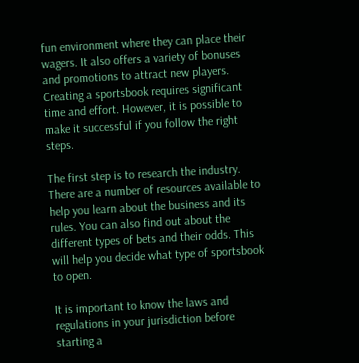fun environment where they can place their wagers. It also offers a variety of bonuses and promotions to attract new players. Creating a sportsbook requires significant time and effort. However, it is possible to make it successful if you follow the right steps.

The first step is to research the industry. There are a number of resources available to help you learn about the business and its rules. You can also find out about the different types of bets and their odds. This will help you decide what type of sportsbook to open.

It is important to know the laws and regulations in your jurisdiction before starting a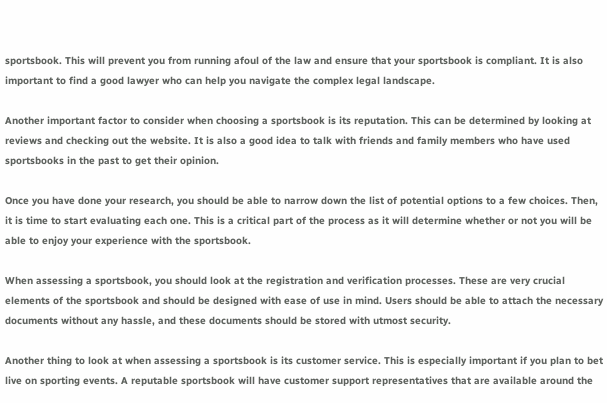sportsbook. This will prevent you from running afoul of the law and ensure that your sportsbook is compliant. It is also important to find a good lawyer who can help you navigate the complex legal landscape.

Another important factor to consider when choosing a sportsbook is its reputation. This can be determined by looking at reviews and checking out the website. It is also a good idea to talk with friends and family members who have used sportsbooks in the past to get their opinion.

Once you have done your research, you should be able to narrow down the list of potential options to a few choices. Then, it is time to start evaluating each one. This is a critical part of the process as it will determine whether or not you will be able to enjoy your experience with the sportsbook.

When assessing a sportsbook, you should look at the registration and verification processes. These are very crucial elements of the sportsbook and should be designed with ease of use in mind. Users should be able to attach the necessary documents without any hassle, and these documents should be stored with utmost security.

Another thing to look at when assessing a sportsbook is its customer service. This is especially important if you plan to bet live on sporting events. A reputable sportsbook will have customer support representatives that are available around the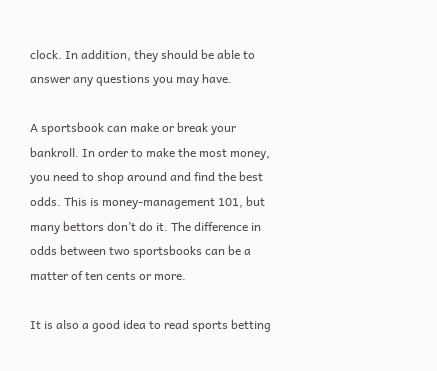clock. In addition, they should be able to answer any questions you may have.

A sportsbook can make or break your bankroll. In order to make the most money, you need to shop around and find the best odds. This is money-management 101, but many bettors don’t do it. The difference in odds between two sportsbooks can be a matter of ten cents or more.

It is also a good idea to read sports betting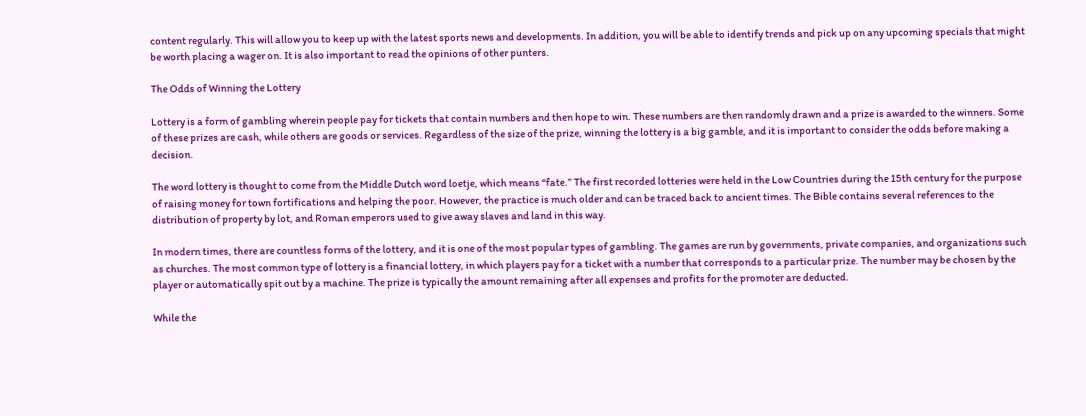content regularly. This will allow you to keep up with the latest sports news and developments. In addition, you will be able to identify trends and pick up on any upcoming specials that might be worth placing a wager on. It is also important to read the opinions of other punters.

The Odds of Winning the Lottery

Lottery is a form of gambling wherein people pay for tickets that contain numbers and then hope to win. These numbers are then randomly drawn and a prize is awarded to the winners. Some of these prizes are cash, while others are goods or services. Regardless of the size of the prize, winning the lottery is a big gamble, and it is important to consider the odds before making a decision.

The word lottery is thought to come from the Middle Dutch word loetje, which means “fate.” The first recorded lotteries were held in the Low Countries during the 15th century for the purpose of raising money for town fortifications and helping the poor. However, the practice is much older and can be traced back to ancient times. The Bible contains several references to the distribution of property by lot, and Roman emperors used to give away slaves and land in this way.

In modern times, there are countless forms of the lottery, and it is one of the most popular types of gambling. The games are run by governments, private companies, and organizations such as churches. The most common type of lottery is a financial lottery, in which players pay for a ticket with a number that corresponds to a particular prize. The number may be chosen by the player or automatically spit out by a machine. The prize is typically the amount remaining after all expenses and profits for the promoter are deducted.

While the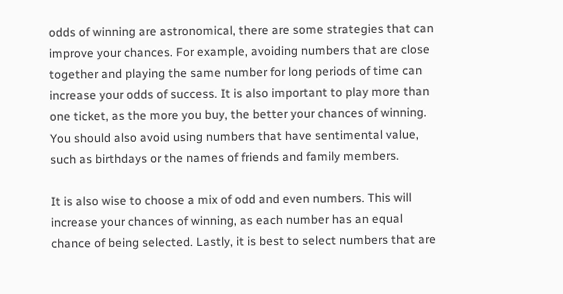odds of winning are astronomical, there are some strategies that can improve your chances. For example, avoiding numbers that are close together and playing the same number for long periods of time can increase your odds of success. It is also important to play more than one ticket, as the more you buy, the better your chances of winning. You should also avoid using numbers that have sentimental value, such as birthdays or the names of friends and family members.

It is also wise to choose a mix of odd and even numbers. This will increase your chances of winning, as each number has an equal chance of being selected. Lastly, it is best to select numbers that are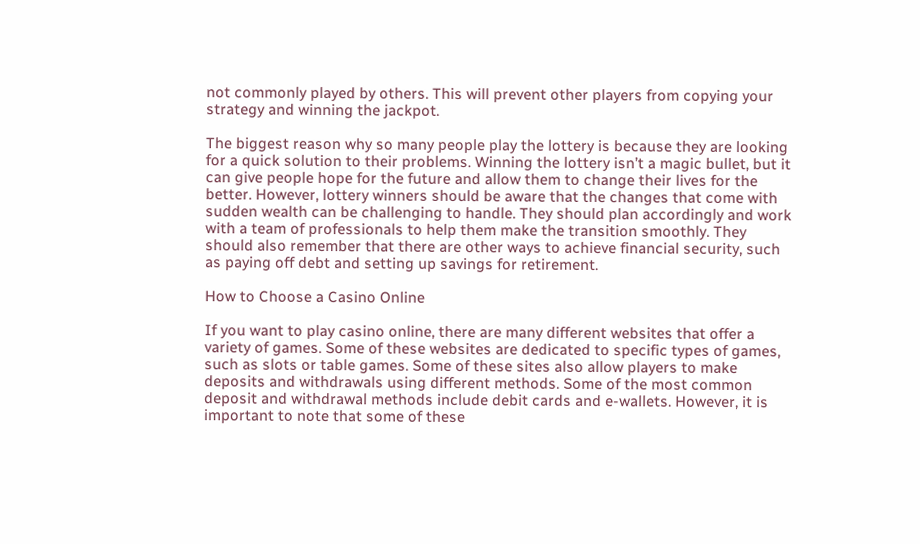not commonly played by others. This will prevent other players from copying your strategy and winning the jackpot.

The biggest reason why so many people play the lottery is because they are looking for a quick solution to their problems. Winning the lottery isn’t a magic bullet, but it can give people hope for the future and allow them to change their lives for the better. However, lottery winners should be aware that the changes that come with sudden wealth can be challenging to handle. They should plan accordingly and work with a team of professionals to help them make the transition smoothly. They should also remember that there are other ways to achieve financial security, such as paying off debt and setting up savings for retirement.

How to Choose a Casino Online

If you want to play casino online, there are many different websites that offer a variety of games. Some of these websites are dedicated to specific types of games, such as slots or table games. Some of these sites also allow players to make deposits and withdrawals using different methods. Some of the most common deposit and withdrawal methods include debit cards and e-wallets. However, it is important to note that some of these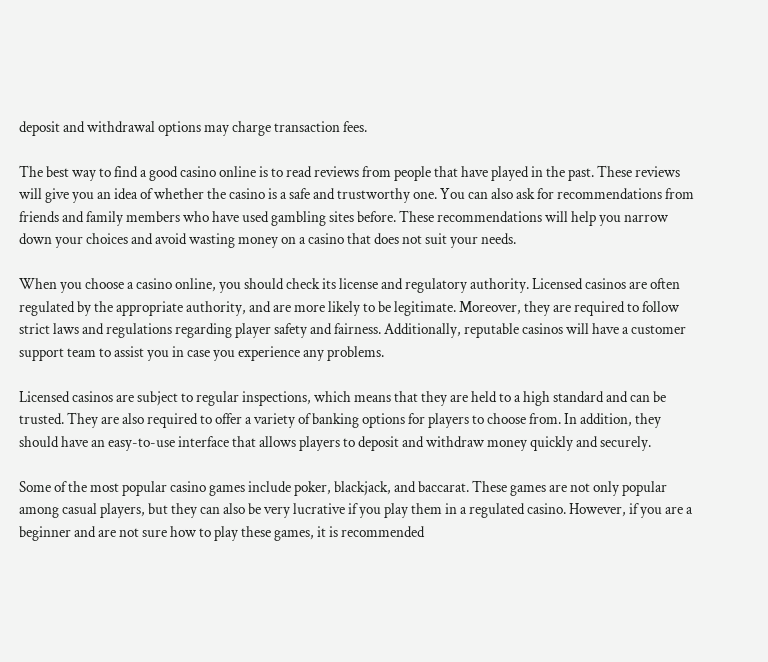deposit and withdrawal options may charge transaction fees.

The best way to find a good casino online is to read reviews from people that have played in the past. These reviews will give you an idea of whether the casino is a safe and trustworthy one. You can also ask for recommendations from friends and family members who have used gambling sites before. These recommendations will help you narrow down your choices and avoid wasting money on a casino that does not suit your needs.

When you choose a casino online, you should check its license and regulatory authority. Licensed casinos are often regulated by the appropriate authority, and are more likely to be legitimate. Moreover, they are required to follow strict laws and regulations regarding player safety and fairness. Additionally, reputable casinos will have a customer support team to assist you in case you experience any problems.

Licensed casinos are subject to regular inspections, which means that they are held to a high standard and can be trusted. They are also required to offer a variety of banking options for players to choose from. In addition, they should have an easy-to-use interface that allows players to deposit and withdraw money quickly and securely.

Some of the most popular casino games include poker, blackjack, and baccarat. These games are not only popular among casual players, but they can also be very lucrative if you play them in a regulated casino. However, if you are a beginner and are not sure how to play these games, it is recommended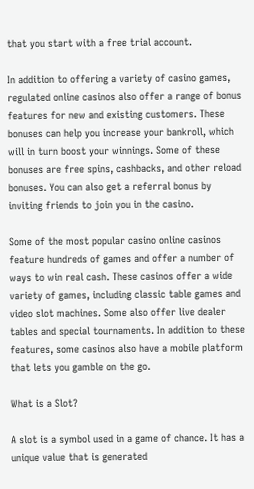that you start with a free trial account.

In addition to offering a variety of casino games, regulated online casinos also offer a range of bonus features for new and existing customers. These bonuses can help you increase your bankroll, which will in turn boost your winnings. Some of these bonuses are free spins, cashbacks, and other reload bonuses. You can also get a referral bonus by inviting friends to join you in the casino.

Some of the most popular casino online casinos feature hundreds of games and offer a number of ways to win real cash. These casinos offer a wide variety of games, including classic table games and video slot machines. Some also offer live dealer tables and special tournaments. In addition to these features, some casinos also have a mobile platform that lets you gamble on the go.

What is a Slot?

A slot is a symbol used in a game of chance. It has a unique value that is generated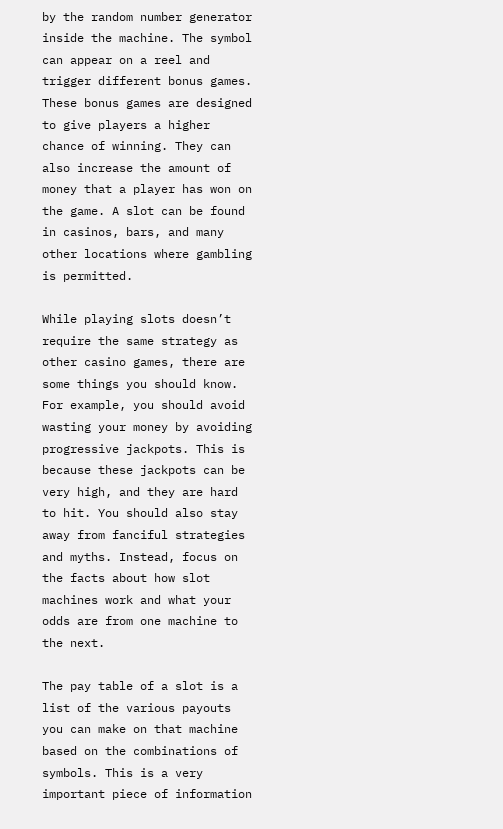by the random number generator inside the machine. The symbol can appear on a reel and trigger different bonus games. These bonus games are designed to give players a higher chance of winning. They can also increase the amount of money that a player has won on the game. A slot can be found in casinos, bars, and many other locations where gambling is permitted.

While playing slots doesn’t require the same strategy as other casino games, there are some things you should know. For example, you should avoid wasting your money by avoiding progressive jackpots. This is because these jackpots can be very high, and they are hard to hit. You should also stay away from fanciful strategies and myths. Instead, focus on the facts about how slot machines work and what your odds are from one machine to the next.

The pay table of a slot is a list of the various payouts you can make on that machine based on the combinations of symbols. This is a very important piece of information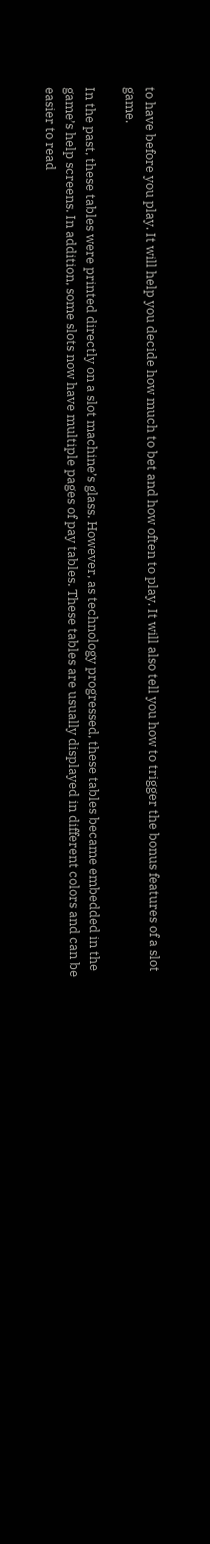to have before you play. It will help you decide how much to bet and how often to play. It will also tell you how to trigger the bonus features of a slot game.

In the past, these tables were printed directly on a slot machine’s glass. However, as technology progressed, these tables became embedded in the game’s help screens. In addition, some slots now have multiple pages of pay tables. These tables are usually displayed in different colors and can be easier to read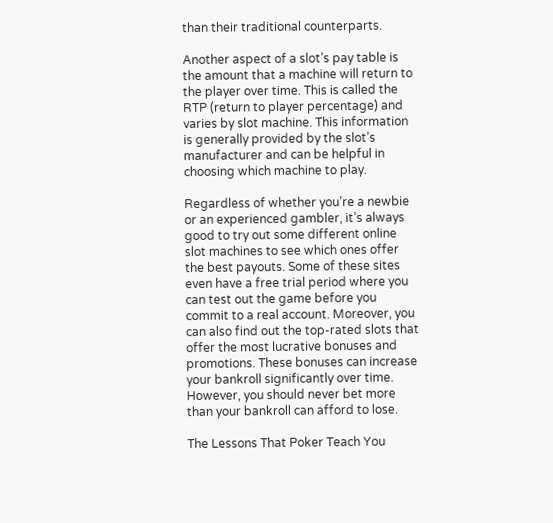than their traditional counterparts.

Another aspect of a slot’s pay table is the amount that a machine will return to the player over time. This is called the RTP (return to player percentage) and varies by slot machine. This information is generally provided by the slot’s manufacturer and can be helpful in choosing which machine to play.

Regardless of whether you’re a newbie or an experienced gambler, it’s always good to try out some different online slot machines to see which ones offer the best payouts. Some of these sites even have a free trial period where you can test out the game before you commit to a real account. Moreover, you can also find out the top-rated slots that offer the most lucrative bonuses and promotions. These bonuses can increase your bankroll significantly over time. However, you should never bet more than your bankroll can afford to lose.

The Lessons That Poker Teach You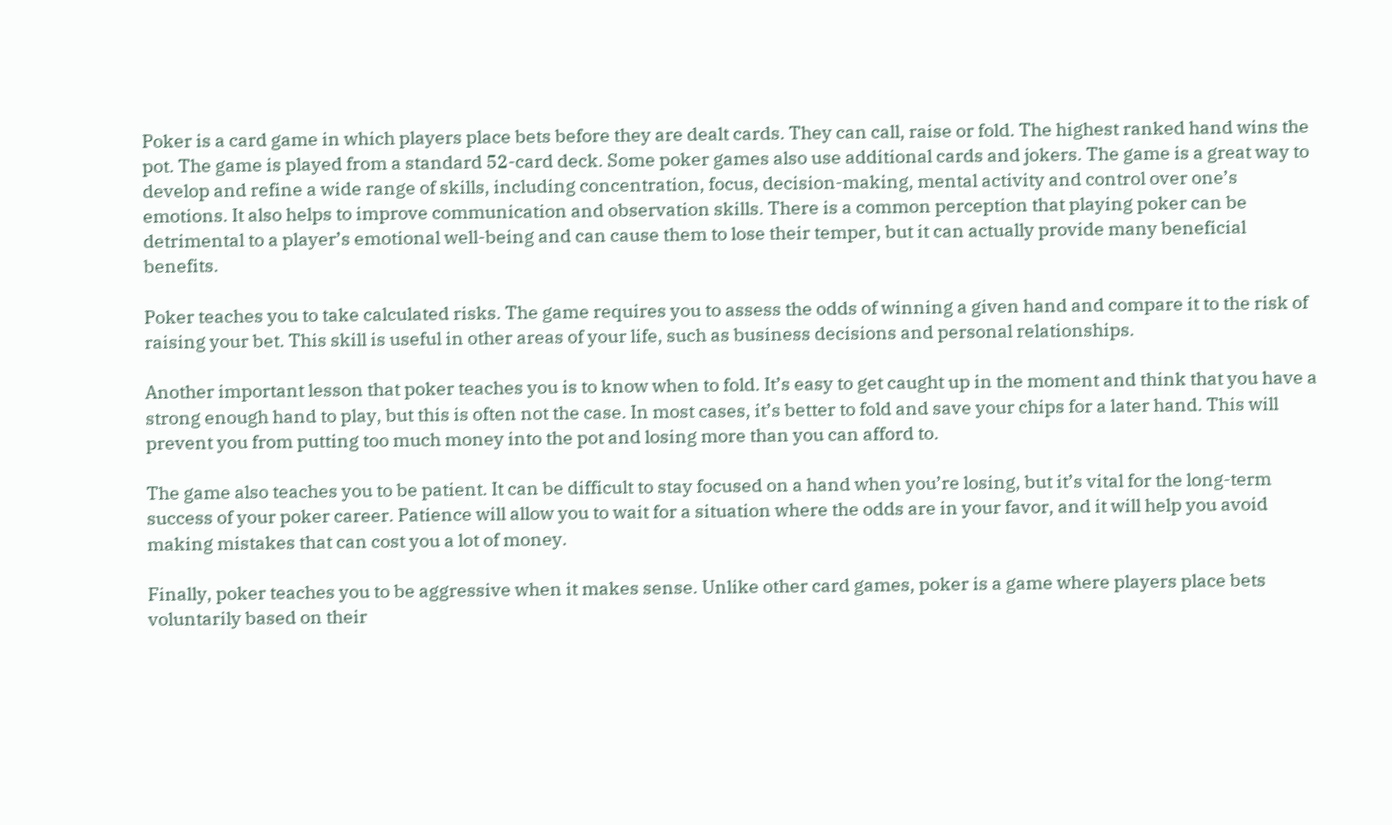Poker is a card game in which players place bets before they are dealt cards. They can call, raise or fold. The highest ranked hand wins the pot. The game is played from a standard 52-card deck. Some poker games also use additional cards and jokers. The game is a great way to develop and refine a wide range of skills, including concentration, focus, decision-making, mental activity and control over one’s emotions. It also helps to improve communication and observation skills. There is a common perception that playing poker can be detrimental to a player’s emotional well-being and can cause them to lose their temper, but it can actually provide many beneficial benefits.

Poker teaches you to take calculated risks. The game requires you to assess the odds of winning a given hand and compare it to the risk of raising your bet. This skill is useful in other areas of your life, such as business decisions and personal relationships.

Another important lesson that poker teaches you is to know when to fold. It’s easy to get caught up in the moment and think that you have a strong enough hand to play, but this is often not the case. In most cases, it’s better to fold and save your chips for a later hand. This will prevent you from putting too much money into the pot and losing more than you can afford to.

The game also teaches you to be patient. It can be difficult to stay focused on a hand when you’re losing, but it’s vital for the long-term success of your poker career. Patience will allow you to wait for a situation where the odds are in your favor, and it will help you avoid making mistakes that can cost you a lot of money.

Finally, poker teaches you to be aggressive when it makes sense. Unlike other card games, poker is a game where players place bets voluntarily based on their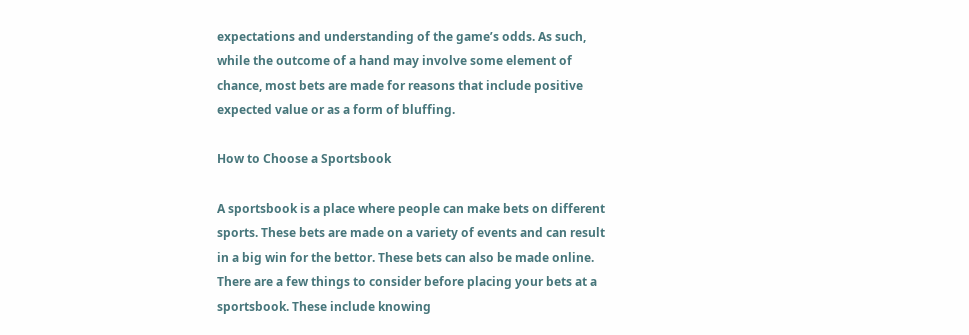expectations and understanding of the game’s odds. As such, while the outcome of a hand may involve some element of chance, most bets are made for reasons that include positive expected value or as a form of bluffing.

How to Choose a Sportsbook

A sportsbook is a place where people can make bets on different sports. These bets are made on a variety of events and can result in a big win for the bettor. These bets can also be made online. There are a few things to consider before placing your bets at a sportsbook. These include knowing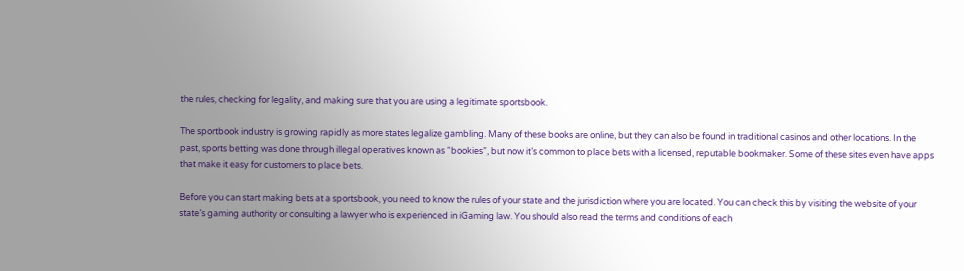the rules, checking for legality, and making sure that you are using a legitimate sportsbook.

The sportbook industry is growing rapidly as more states legalize gambling. Many of these books are online, but they can also be found in traditional casinos and other locations. In the past, sports betting was done through illegal operatives known as “bookies”, but now it’s common to place bets with a licensed, reputable bookmaker. Some of these sites even have apps that make it easy for customers to place bets.

Before you can start making bets at a sportsbook, you need to know the rules of your state and the jurisdiction where you are located. You can check this by visiting the website of your state’s gaming authority or consulting a lawyer who is experienced in iGaming law. You should also read the terms and conditions of each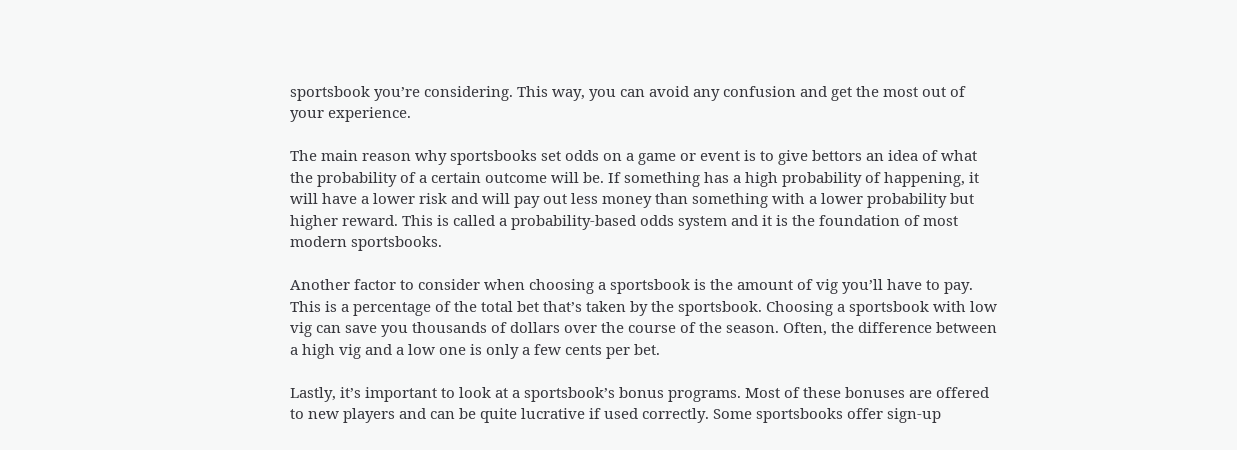sportsbook you’re considering. This way, you can avoid any confusion and get the most out of your experience.

The main reason why sportsbooks set odds on a game or event is to give bettors an idea of what the probability of a certain outcome will be. If something has a high probability of happening, it will have a lower risk and will pay out less money than something with a lower probability but higher reward. This is called a probability-based odds system and it is the foundation of most modern sportsbooks.

Another factor to consider when choosing a sportsbook is the amount of vig you’ll have to pay. This is a percentage of the total bet that’s taken by the sportsbook. Choosing a sportsbook with low vig can save you thousands of dollars over the course of the season. Often, the difference between a high vig and a low one is only a few cents per bet.

Lastly, it’s important to look at a sportsbook’s bonus programs. Most of these bonuses are offered to new players and can be quite lucrative if used correctly. Some sportsbooks offer sign-up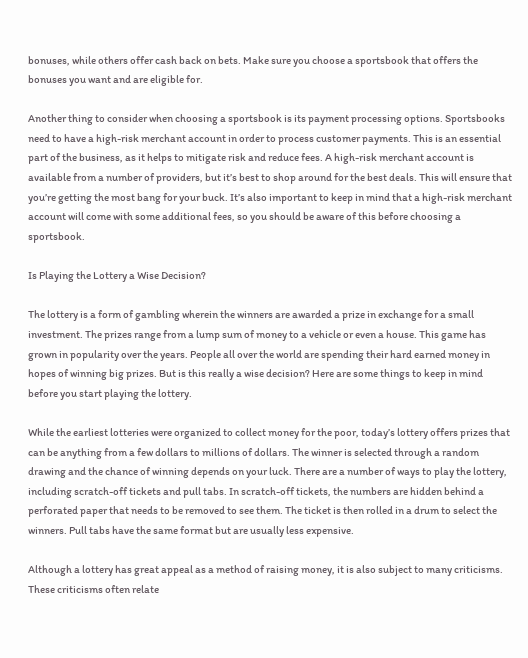bonuses, while others offer cash back on bets. Make sure you choose a sportsbook that offers the bonuses you want and are eligible for.

Another thing to consider when choosing a sportsbook is its payment processing options. Sportsbooks need to have a high-risk merchant account in order to process customer payments. This is an essential part of the business, as it helps to mitigate risk and reduce fees. A high-risk merchant account is available from a number of providers, but it’s best to shop around for the best deals. This will ensure that you’re getting the most bang for your buck. It’s also important to keep in mind that a high-risk merchant account will come with some additional fees, so you should be aware of this before choosing a sportsbook.

Is Playing the Lottery a Wise Decision?

The lottery is a form of gambling wherein the winners are awarded a prize in exchange for a small investment. The prizes range from a lump sum of money to a vehicle or even a house. This game has grown in popularity over the years. People all over the world are spending their hard earned money in hopes of winning big prizes. But is this really a wise decision? Here are some things to keep in mind before you start playing the lottery.

While the earliest lotteries were organized to collect money for the poor, today’s lottery offers prizes that can be anything from a few dollars to millions of dollars. The winner is selected through a random drawing and the chance of winning depends on your luck. There are a number of ways to play the lottery, including scratch-off tickets and pull tabs. In scratch-off tickets, the numbers are hidden behind a perforated paper that needs to be removed to see them. The ticket is then rolled in a drum to select the winners. Pull tabs have the same format but are usually less expensive.

Although a lottery has great appeal as a method of raising money, it is also subject to many criticisms. These criticisms often relate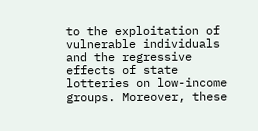to the exploitation of vulnerable individuals and the regressive effects of state lotteries on low-income groups. Moreover, these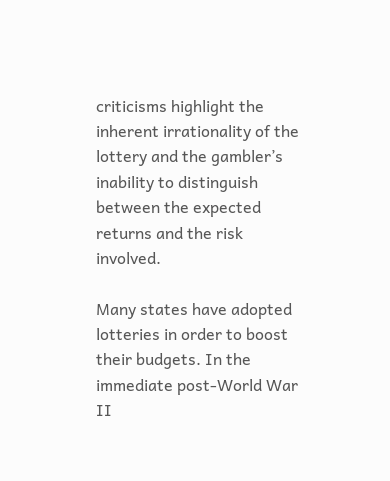criticisms highlight the inherent irrationality of the lottery and the gambler’s inability to distinguish between the expected returns and the risk involved.

Many states have adopted lotteries in order to boost their budgets. In the immediate post-World War II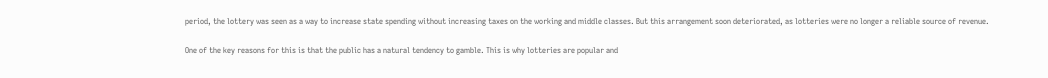period, the lottery was seen as a way to increase state spending without increasing taxes on the working and middle classes. But this arrangement soon deteriorated, as lotteries were no longer a reliable source of revenue.

One of the key reasons for this is that the public has a natural tendency to gamble. This is why lotteries are popular and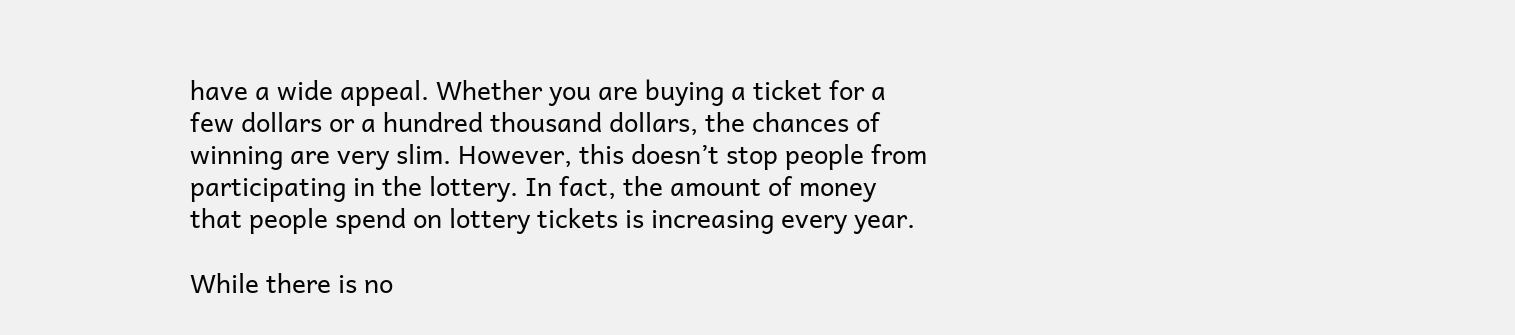have a wide appeal. Whether you are buying a ticket for a few dollars or a hundred thousand dollars, the chances of winning are very slim. However, this doesn’t stop people from participating in the lottery. In fact, the amount of money that people spend on lottery tickets is increasing every year.

While there is no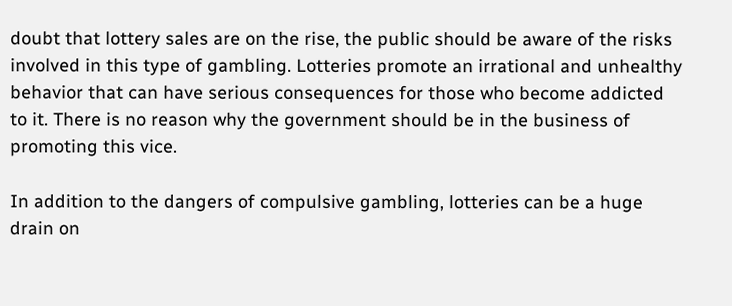doubt that lottery sales are on the rise, the public should be aware of the risks involved in this type of gambling. Lotteries promote an irrational and unhealthy behavior that can have serious consequences for those who become addicted to it. There is no reason why the government should be in the business of promoting this vice.

In addition to the dangers of compulsive gambling, lotteries can be a huge drain on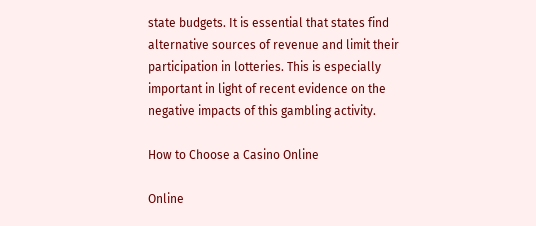state budgets. It is essential that states find alternative sources of revenue and limit their participation in lotteries. This is especially important in light of recent evidence on the negative impacts of this gambling activity.

How to Choose a Casino Online

Online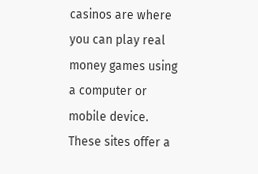casinos are where you can play real money games using a computer or mobile device. These sites offer a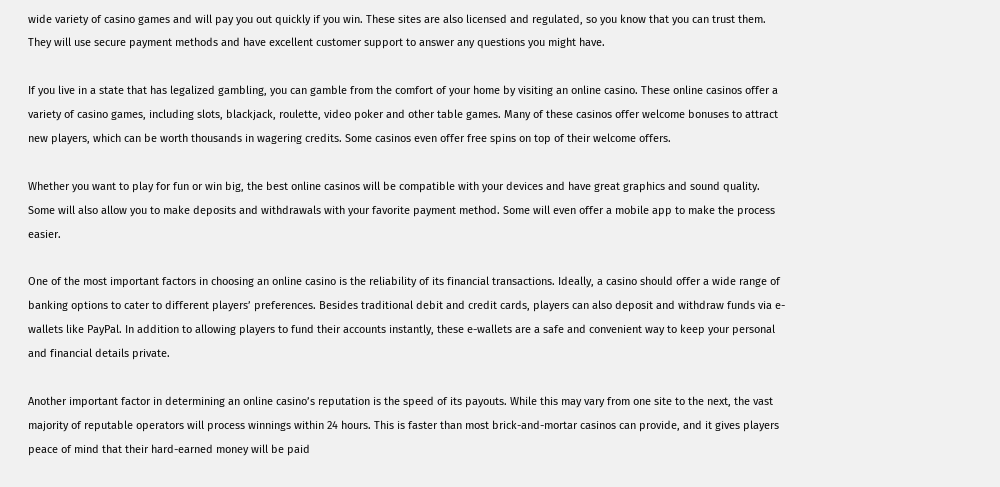wide variety of casino games and will pay you out quickly if you win. These sites are also licensed and regulated, so you know that you can trust them. They will use secure payment methods and have excellent customer support to answer any questions you might have.

If you live in a state that has legalized gambling, you can gamble from the comfort of your home by visiting an online casino. These online casinos offer a variety of casino games, including slots, blackjack, roulette, video poker and other table games. Many of these casinos offer welcome bonuses to attract new players, which can be worth thousands in wagering credits. Some casinos even offer free spins on top of their welcome offers.

Whether you want to play for fun or win big, the best online casinos will be compatible with your devices and have great graphics and sound quality. Some will also allow you to make deposits and withdrawals with your favorite payment method. Some will even offer a mobile app to make the process easier.

One of the most important factors in choosing an online casino is the reliability of its financial transactions. Ideally, a casino should offer a wide range of banking options to cater to different players’ preferences. Besides traditional debit and credit cards, players can also deposit and withdraw funds via e-wallets like PayPal. In addition to allowing players to fund their accounts instantly, these e-wallets are a safe and convenient way to keep your personal and financial details private.

Another important factor in determining an online casino’s reputation is the speed of its payouts. While this may vary from one site to the next, the vast majority of reputable operators will process winnings within 24 hours. This is faster than most brick-and-mortar casinos can provide, and it gives players peace of mind that their hard-earned money will be paid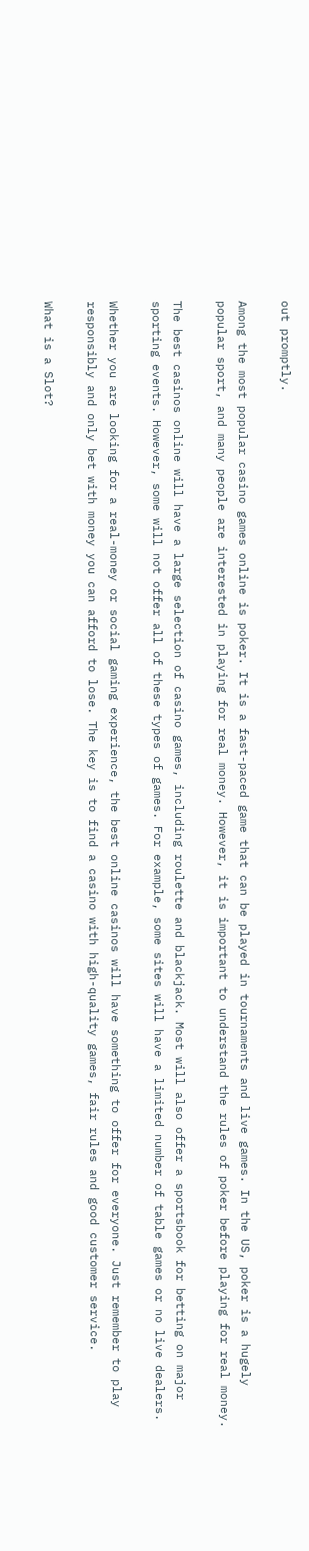out promptly.

Among the most popular casino games online is poker. It is a fast-paced game that can be played in tournaments and live games. In the US, poker is a hugely popular sport, and many people are interested in playing for real money. However, it is important to understand the rules of poker before playing for real money.

The best casinos online will have a large selection of casino games, including roulette and blackjack. Most will also offer a sportsbook for betting on major sporting events. However, some will not offer all of these types of games. For example, some sites will have a limited number of table games or no live dealers.

Whether you are looking for a real-money or social gaming experience, the best online casinos will have something to offer for everyone. Just remember to play responsibly and only bet with money you can afford to lose. The key is to find a casino with high-quality games, fair rules and good customer service.

What is a Slot?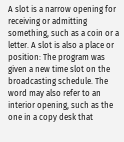A slot is a narrow opening for receiving or admitting something, such as a coin or a letter. A slot is also a place or position: The program was given a new time slot on the broadcasting schedule. The word may also refer to an interior opening, such as the one in a copy desk that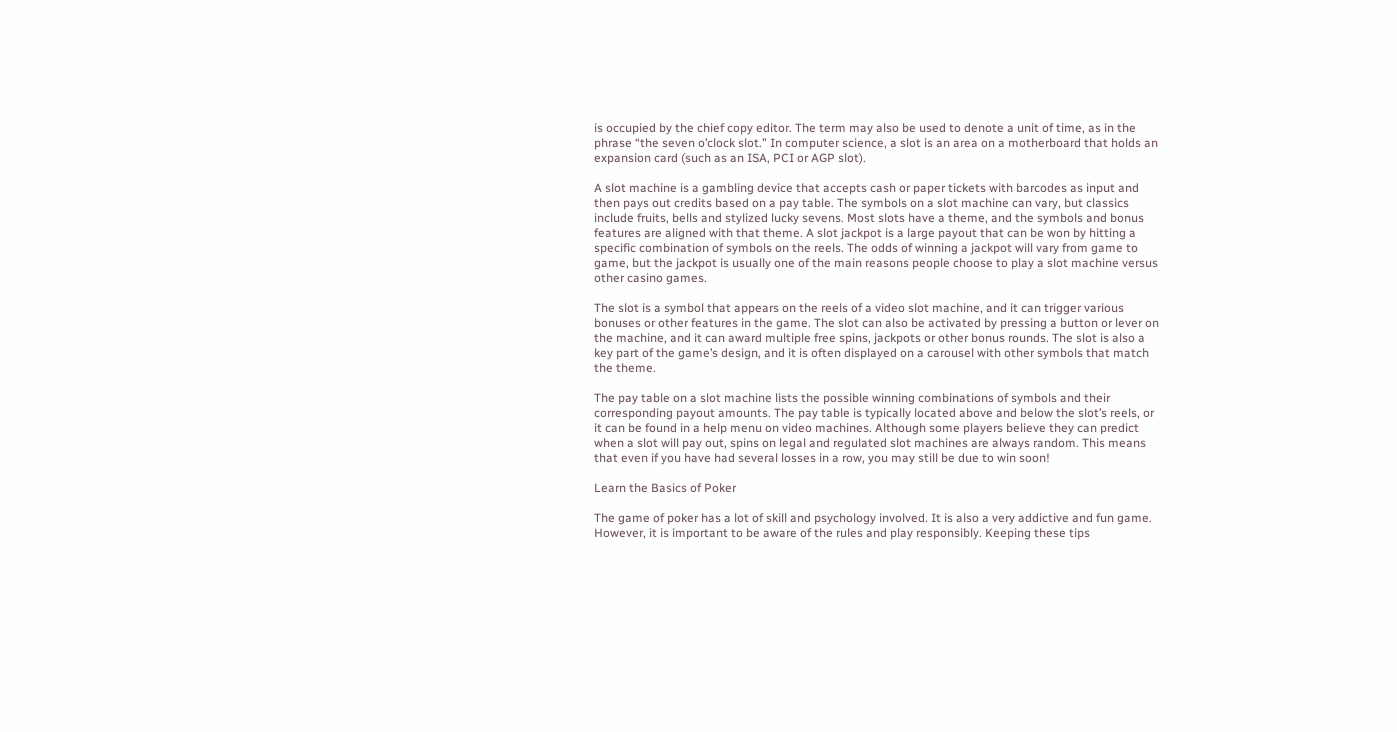is occupied by the chief copy editor. The term may also be used to denote a unit of time, as in the phrase “the seven o’clock slot.” In computer science, a slot is an area on a motherboard that holds an expansion card (such as an ISA, PCI or AGP slot).

A slot machine is a gambling device that accepts cash or paper tickets with barcodes as input and then pays out credits based on a pay table. The symbols on a slot machine can vary, but classics include fruits, bells and stylized lucky sevens. Most slots have a theme, and the symbols and bonus features are aligned with that theme. A slot jackpot is a large payout that can be won by hitting a specific combination of symbols on the reels. The odds of winning a jackpot will vary from game to game, but the jackpot is usually one of the main reasons people choose to play a slot machine versus other casino games.

The slot is a symbol that appears on the reels of a video slot machine, and it can trigger various bonuses or other features in the game. The slot can also be activated by pressing a button or lever on the machine, and it can award multiple free spins, jackpots or other bonus rounds. The slot is also a key part of the game’s design, and it is often displayed on a carousel with other symbols that match the theme.

The pay table on a slot machine lists the possible winning combinations of symbols and their corresponding payout amounts. The pay table is typically located above and below the slot’s reels, or it can be found in a help menu on video machines. Although some players believe they can predict when a slot will pay out, spins on legal and regulated slot machines are always random. This means that even if you have had several losses in a row, you may still be due to win soon!

Learn the Basics of Poker

The game of poker has a lot of skill and psychology involved. It is also a very addictive and fun game. However, it is important to be aware of the rules and play responsibly. Keeping these tips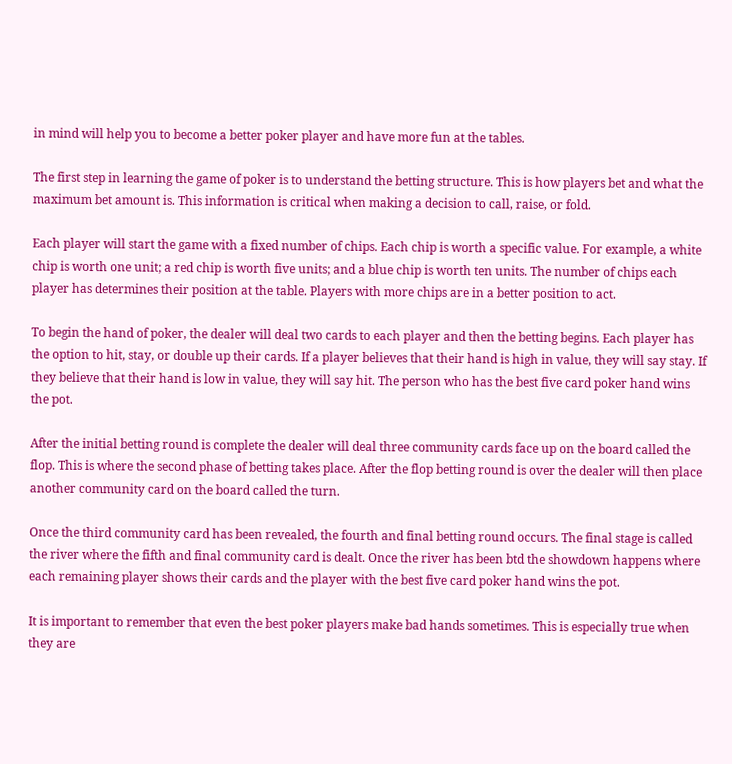in mind will help you to become a better poker player and have more fun at the tables.

The first step in learning the game of poker is to understand the betting structure. This is how players bet and what the maximum bet amount is. This information is critical when making a decision to call, raise, or fold.

Each player will start the game with a fixed number of chips. Each chip is worth a specific value. For example, a white chip is worth one unit; a red chip is worth five units; and a blue chip is worth ten units. The number of chips each player has determines their position at the table. Players with more chips are in a better position to act.

To begin the hand of poker, the dealer will deal two cards to each player and then the betting begins. Each player has the option to hit, stay, or double up their cards. If a player believes that their hand is high in value, they will say stay. If they believe that their hand is low in value, they will say hit. The person who has the best five card poker hand wins the pot.

After the initial betting round is complete the dealer will deal three community cards face up on the board called the flop. This is where the second phase of betting takes place. After the flop betting round is over the dealer will then place another community card on the board called the turn.

Once the third community card has been revealed, the fourth and final betting round occurs. The final stage is called the river where the fifth and final community card is dealt. Once the river has been btd the showdown happens where each remaining player shows their cards and the player with the best five card poker hand wins the pot.

It is important to remember that even the best poker players make bad hands sometimes. This is especially true when they are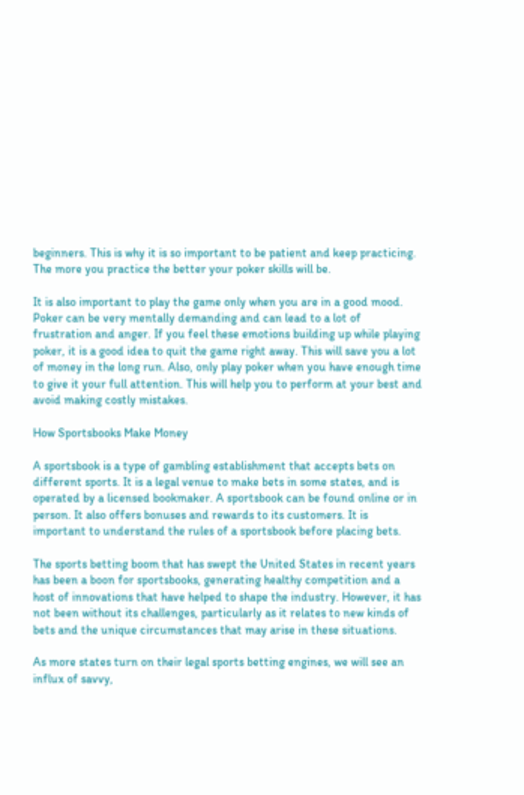beginners. This is why it is so important to be patient and keep practicing. The more you practice the better your poker skills will be.

It is also important to play the game only when you are in a good mood. Poker can be very mentally demanding and can lead to a lot of frustration and anger. If you feel these emotions building up while playing poker, it is a good idea to quit the game right away. This will save you a lot of money in the long run. Also, only play poker when you have enough time to give it your full attention. This will help you to perform at your best and avoid making costly mistakes.

How Sportsbooks Make Money

A sportsbook is a type of gambling establishment that accepts bets on different sports. It is a legal venue to make bets in some states, and is operated by a licensed bookmaker. A sportsbook can be found online or in person. It also offers bonuses and rewards to its customers. It is important to understand the rules of a sportsbook before placing bets.

The sports betting boom that has swept the United States in recent years has been a boon for sportsbooks, generating healthy competition and a host of innovations that have helped to shape the industry. However, it has not been without its challenges, particularly as it relates to new kinds of bets and the unique circumstances that may arise in these situations.

As more states turn on their legal sports betting engines, we will see an influx of savvy,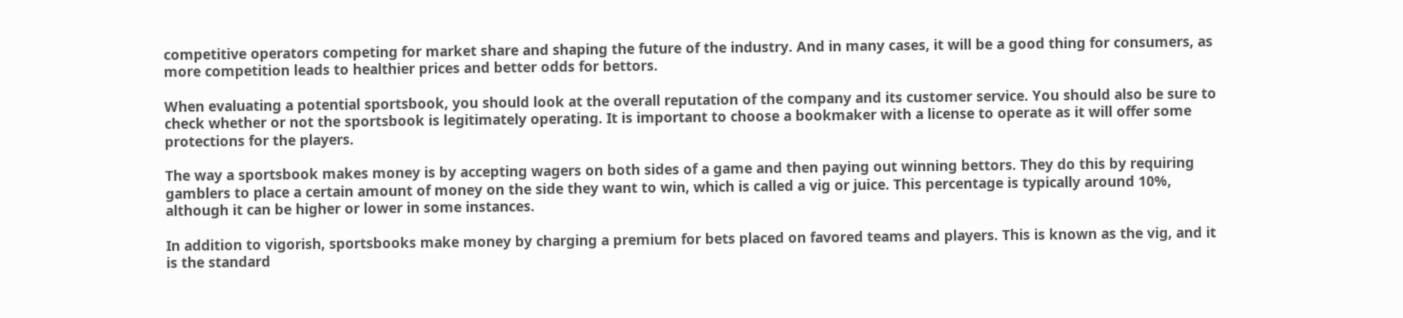competitive operators competing for market share and shaping the future of the industry. And in many cases, it will be a good thing for consumers, as more competition leads to healthier prices and better odds for bettors.

When evaluating a potential sportsbook, you should look at the overall reputation of the company and its customer service. You should also be sure to check whether or not the sportsbook is legitimately operating. It is important to choose a bookmaker with a license to operate as it will offer some protections for the players.

The way a sportsbook makes money is by accepting wagers on both sides of a game and then paying out winning bettors. They do this by requiring gamblers to place a certain amount of money on the side they want to win, which is called a vig or juice. This percentage is typically around 10%, although it can be higher or lower in some instances.

In addition to vigorish, sportsbooks make money by charging a premium for bets placed on favored teams and players. This is known as the vig, and it is the standard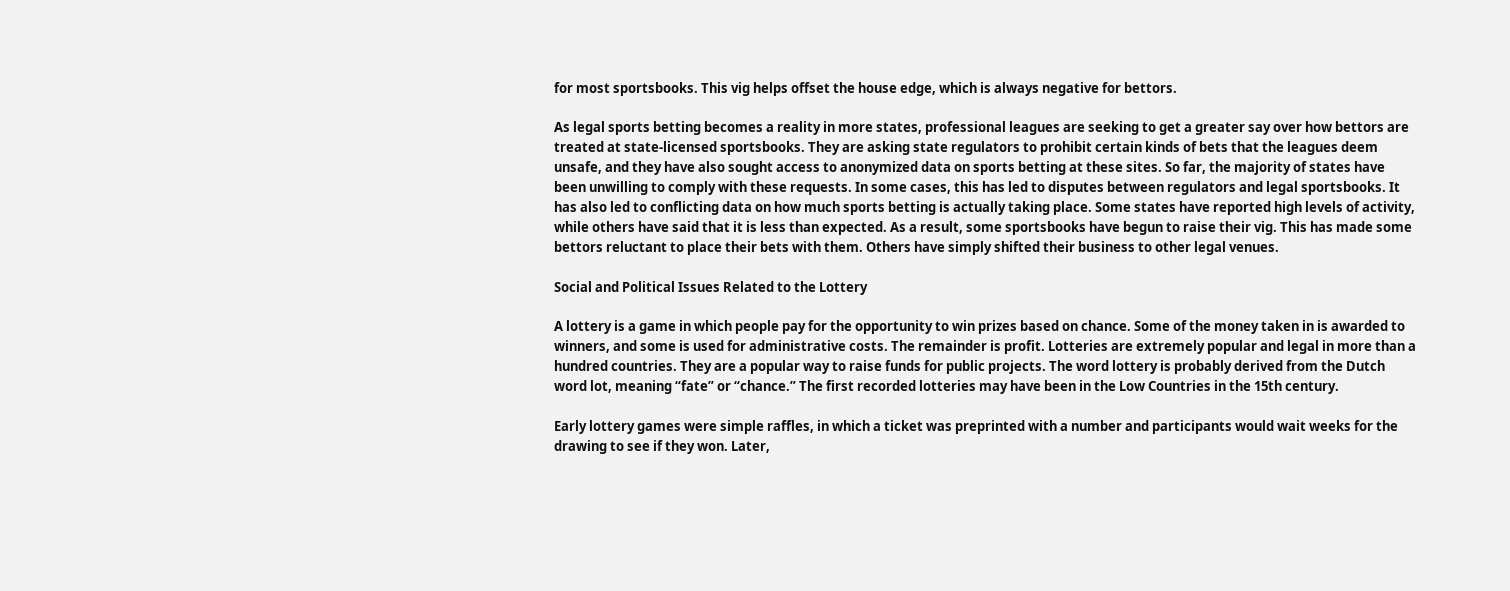for most sportsbooks. This vig helps offset the house edge, which is always negative for bettors.

As legal sports betting becomes a reality in more states, professional leagues are seeking to get a greater say over how bettors are treated at state-licensed sportsbooks. They are asking state regulators to prohibit certain kinds of bets that the leagues deem unsafe, and they have also sought access to anonymized data on sports betting at these sites. So far, the majority of states have been unwilling to comply with these requests. In some cases, this has led to disputes between regulators and legal sportsbooks. It has also led to conflicting data on how much sports betting is actually taking place. Some states have reported high levels of activity, while others have said that it is less than expected. As a result, some sportsbooks have begun to raise their vig. This has made some bettors reluctant to place their bets with them. Others have simply shifted their business to other legal venues.

Social and Political Issues Related to the Lottery

A lottery is a game in which people pay for the opportunity to win prizes based on chance. Some of the money taken in is awarded to winners, and some is used for administrative costs. The remainder is profit. Lotteries are extremely popular and legal in more than a hundred countries. They are a popular way to raise funds for public projects. The word lottery is probably derived from the Dutch word lot, meaning “fate” or “chance.” The first recorded lotteries may have been in the Low Countries in the 15th century.

Early lottery games were simple raffles, in which a ticket was preprinted with a number and participants would wait weeks for the drawing to see if they won. Later,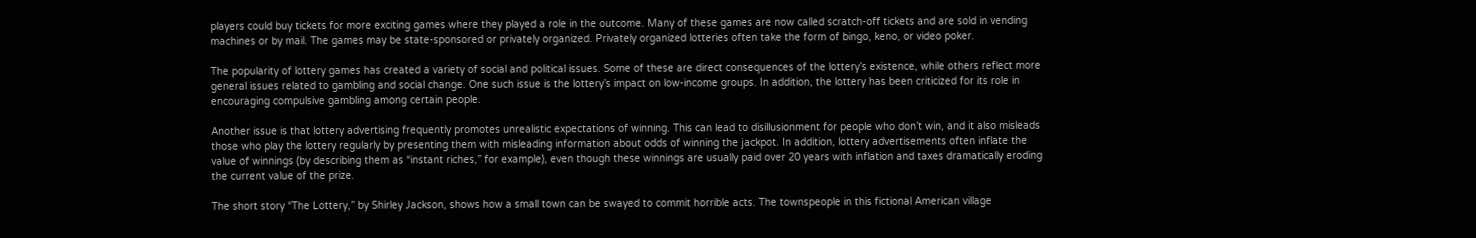players could buy tickets for more exciting games where they played a role in the outcome. Many of these games are now called scratch-off tickets and are sold in vending machines or by mail. The games may be state-sponsored or privately organized. Privately organized lotteries often take the form of bingo, keno, or video poker.

The popularity of lottery games has created a variety of social and political issues. Some of these are direct consequences of the lottery’s existence, while others reflect more general issues related to gambling and social change. One such issue is the lottery’s impact on low-income groups. In addition, the lottery has been criticized for its role in encouraging compulsive gambling among certain people.

Another issue is that lottery advertising frequently promotes unrealistic expectations of winning. This can lead to disillusionment for people who don’t win, and it also misleads those who play the lottery regularly by presenting them with misleading information about odds of winning the jackpot. In addition, lottery advertisements often inflate the value of winnings (by describing them as “instant riches,” for example), even though these winnings are usually paid over 20 years with inflation and taxes dramatically eroding the current value of the prize.

The short story “The Lottery,” by Shirley Jackson, shows how a small town can be swayed to commit horrible acts. The townspeople in this fictional American village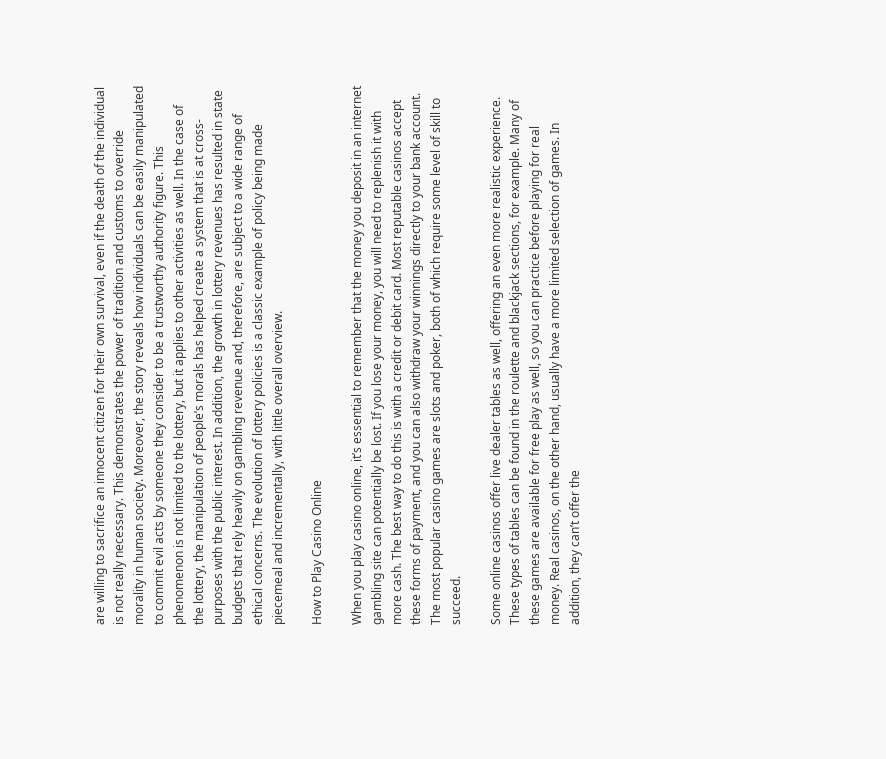are willing to sacrifice an innocent citizen for their own survival, even if the death of the individual is not really necessary. This demonstrates the power of tradition and customs to override morality in human society. Moreover, the story reveals how individuals can be easily manipulated to commit evil acts by someone they consider to be a trustworthy authority figure. This phenomenon is not limited to the lottery, but it applies to other activities as well. In the case of the lottery, the manipulation of people’s morals has helped create a system that is at cross-purposes with the public interest. In addition, the growth in lottery revenues has resulted in state budgets that rely heavily on gambling revenue and, therefore, are subject to a wide range of ethical concerns. The evolution of lottery policies is a classic example of policy being made piecemeal and incrementally, with little overall overview.

How to Play Casino Online

When you play casino online, it’s essential to remember that the money you deposit in an internet gambling site can potentially be lost. If you lose your money, you will need to replenish it with more cash. The best way to do this is with a credit or debit card. Most reputable casinos accept these forms of payment, and you can also withdraw your winnings directly to your bank account. The most popular casino games are slots and poker, both of which require some level of skill to succeed.

Some online casinos offer live dealer tables as well, offering an even more realistic experience. These types of tables can be found in the roulette and blackjack sections, for example. Many of these games are available for free play as well, so you can practice before playing for real money. Real casinos, on the other hand, usually have a more limited selection of games. In addition, they can’t offer the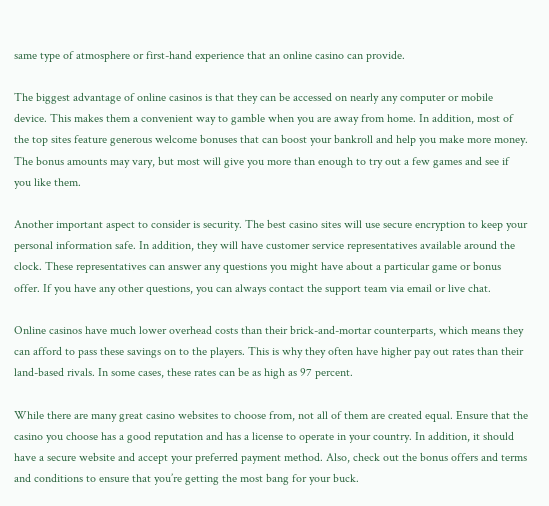same type of atmosphere or first-hand experience that an online casino can provide.

The biggest advantage of online casinos is that they can be accessed on nearly any computer or mobile device. This makes them a convenient way to gamble when you are away from home. In addition, most of the top sites feature generous welcome bonuses that can boost your bankroll and help you make more money. The bonus amounts may vary, but most will give you more than enough to try out a few games and see if you like them.

Another important aspect to consider is security. The best casino sites will use secure encryption to keep your personal information safe. In addition, they will have customer service representatives available around the clock. These representatives can answer any questions you might have about a particular game or bonus offer. If you have any other questions, you can always contact the support team via email or live chat.

Online casinos have much lower overhead costs than their brick-and-mortar counterparts, which means they can afford to pass these savings on to the players. This is why they often have higher pay out rates than their land-based rivals. In some cases, these rates can be as high as 97 percent.

While there are many great casino websites to choose from, not all of them are created equal. Ensure that the casino you choose has a good reputation and has a license to operate in your country. In addition, it should have a secure website and accept your preferred payment method. Also, check out the bonus offers and terms and conditions to ensure that you’re getting the most bang for your buck.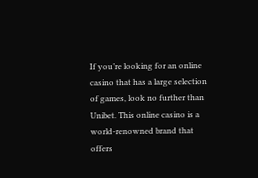If you’re looking for an online casino that has a large selection of games, look no further than Unibet. This online casino is a world-renowned brand that offers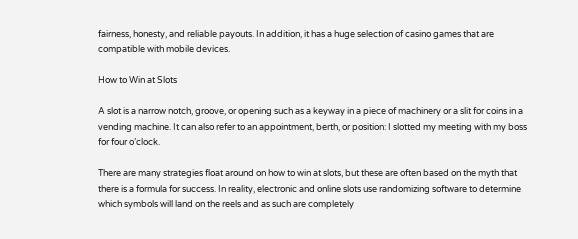fairness, honesty, and reliable payouts. In addition, it has a huge selection of casino games that are compatible with mobile devices.

How to Win at Slots

A slot is a narrow notch, groove, or opening such as a keyway in a piece of machinery or a slit for coins in a vending machine. It can also refer to an appointment, berth, or position: I slotted my meeting with my boss for four o’clock.

There are many strategies float around on how to win at slots, but these are often based on the myth that there is a formula for success. In reality, electronic and online slots use randomizing software to determine which symbols will land on the reels and as such are completely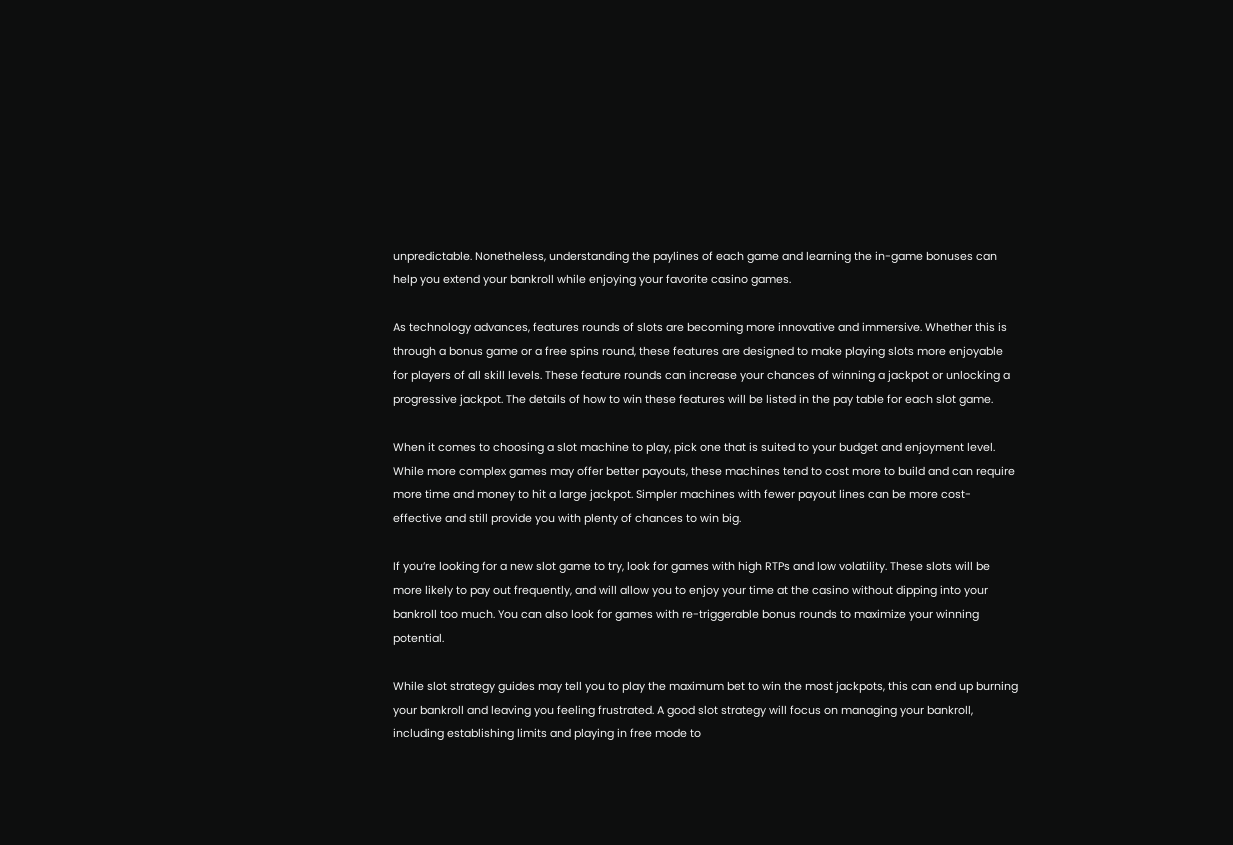unpredictable. Nonetheless, understanding the paylines of each game and learning the in-game bonuses can help you extend your bankroll while enjoying your favorite casino games.

As technology advances, features rounds of slots are becoming more innovative and immersive. Whether this is through a bonus game or a free spins round, these features are designed to make playing slots more enjoyable for players of all skill levels. These feature rounds can increase your chances of winning a jackpot or unlocking a progressive jackpot. The details of how to win these features will be listed in the pay table for each slot game.

When it comes to choosing a slot machine to play, pick one that is suited to your budget and enjoyment level. While more complex games may offer better payouts, these machines tend to cost more to build and can require more time and money to hit a large jackpot. Simpler machines with fewer payout lines can be more cost-effective and still provide you with plenty of chances to win big.

If you’re looking for a new slot game to try, look for games with high RTPs and low volatility. These slots will be more likely to pay out frequently, and will allow you to enjoy your time at the casino without dipping into your bankroll too much. You can also look for games with re-triggerable bonus rounds to maximize your winning potential.

While slot strategy guides may tell you to play the maximum bet to win the most jackpots, this can end up burning your bankroll and leaving you feeling frustrated. A good slot strategy will focus on managing your bankroll, including establishing limits and playing in free mode to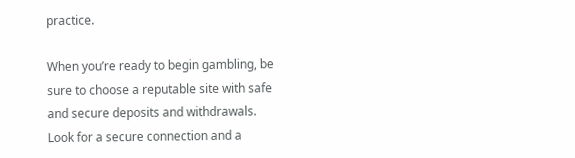practice.

When you’re ready to begin gambling, be sure to choose a reputable site with safe and secure deposits and withdrawals. Look for a secure connection and a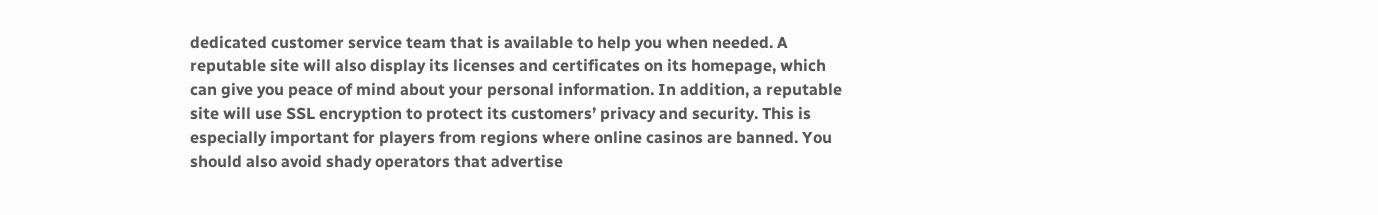dedicated customer service team that is available to help you when needed. A reputable site will also display its licenses and certificates on its homepage, which can give you peace of mind about your personal information. In addition, a reputable site will use SSL encryption to protect its customers’ privacy and security. This is especially important for players from regions where online casinos are banned. You should also avoid shady operators that advertise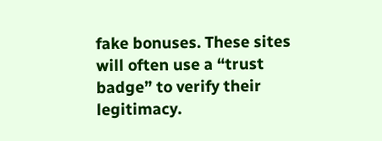fake bonuses. These sites will often use a “trust badge” to verify their legitimacy.